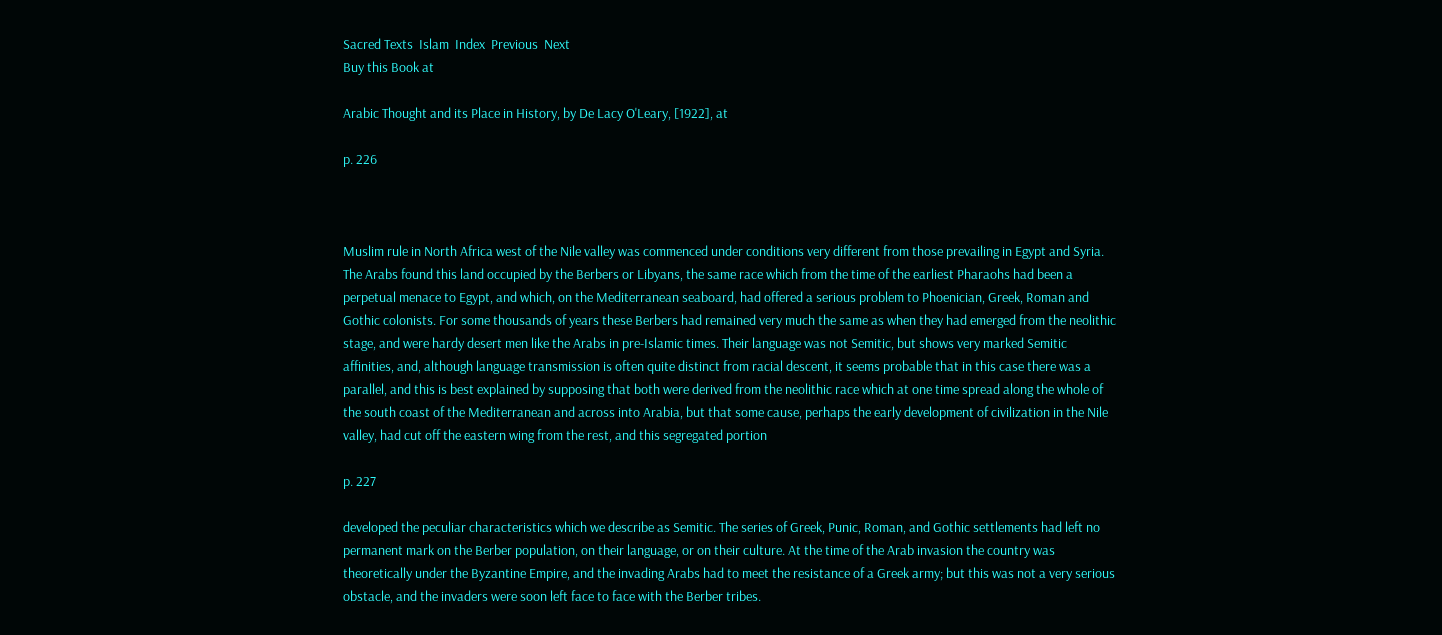Sacred Texts  Islam  Index  Previous  Next
Buy this Book at

Arabic Thought and its Place in History, by De Lacy O'Leary, [1922], at

p. 226



Muslim rule in North Africa west of the Nile valley was commenced under conditions very different from those prevailing in Egypt and Syria. The Arabs found this land occupied by the Berbers or Libyans, the same race which from the time of the earliest Pharaohs had been a perpetual menace to Egypt, and which, on the Mediterranean seaboard, had offered a serious problem to Phoenician, Greek, Roman and Gothic colonists. For some thousands of years these Berbers had remained very much the same as when they had emerged from the neolithic stage, and were hardy desert men like the Arabs in pre-Islamic times. Their language was not Semitic, but shows very marked Semitic affinities, and, although language transmission is often quite distinct from racial descent, it seems probable that in this case there was a parallel, and this is best explained by supposing that both were derived from the neolithic race which at one time spread along the whole of the south coast of the Mediterranean and across into Arabia, but that some cause, perhaps the early development of civilization in the Nile valley, had cut off the eastern wing from the rest, and this segregated portion

p. 227

developed the peculiar characteristics which we describe as Semitic. The series of Greek, Punic, Roman, and Gothic settlements had left no permanent mark on the Berber population, on their language, or on their culture. At the time of the Arab invasion the country was theoretically under the Byzantine Empire, and the invading Arabs had to meet the resistance of a Greek army; but this was not a very serious obstacle, and the invaders were soon left face to face with the Berber tribes.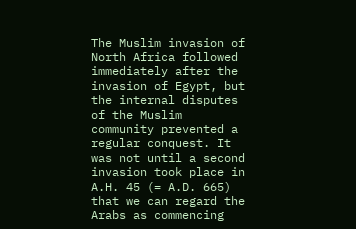The Muslim invasion of North Africa followed immediately after the invasion of Egypt, but the internal disputes of the Muslim community prevented a regular conquest. It was not until a second invasion took place in A.H. 45 (= A.D. 665) that we can regard the Arabs as commencing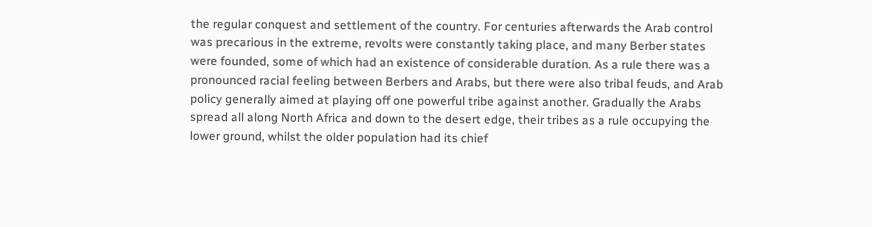the regular conquest and settlement of the country. For centuries afterwards the Arab control was precarious in the extreme, revolts were constantly taking place, and many Berber states were founded, some of which had an existence of considerable duration. As a rule there was a pronounced racial feeling between Berbers and Arabs, but there were also tribal feuds, and Arab policy generally aimed at playing off one powerful tribe against another. Gradually the Arabs spread all along North Africa and down to the desert edge, their tribes as a rule occupying the lower ground, whilst the older population had its chief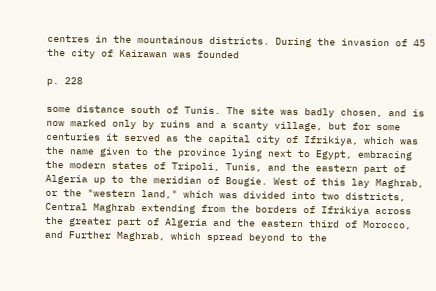centres in the mountainous districts. During the invasion of 45 the city of Kairawan was founded

p. 228

some distance south of Tunis. The site was badly chosen, and is now marked only by ruins and a scanty village, but for some centuries it served as the capital city of Ifrikiya, which was the name given to the province lying next to Egypt, embracing the modern states of Tripoli, Tunis, and the eastern part of Algeria up to the meridian of Bougie. West of this lay Maghrab, or the "western land," which was divided into two districts, Central Maghrab extending from the borders of Ifrikiya across the greater part of Algeria and the eastern third of Morocco, and Further Maghrab, which spread beyond to the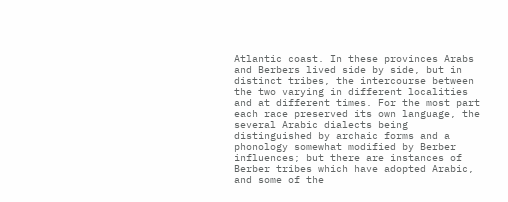Atlantic coast. In these provinces Arabs and Berbers lived side by side, but in distinct tribes, the intercourse between the two varying in different localities and at different times. For the most part each race preserved its own language, the several Arabic dialects being distinguished by archaic forms and a phonology somewhat modified by Berber influences; but there are instances of Berber tribes which have adopted Arabic, and some of the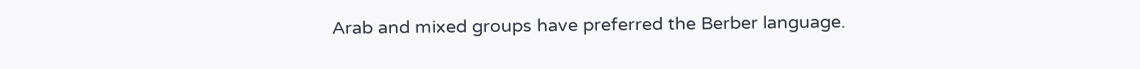Arab and mixed groups have preferred the Berber language.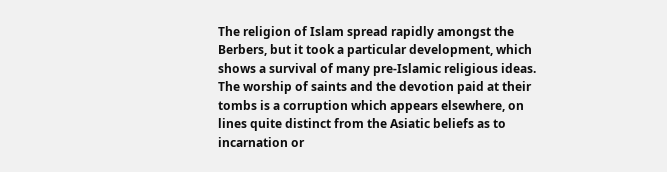The religion of Islam spread rapidly amongst the Berbers, but it took a particular development, which shows a survival of many pre-Islamic religious ideas. The worship of saints and the devotion paid at their tombs is a corruption which appears elsewhere, on lines quite distinct from the Asiatic beliefs as to incarnation or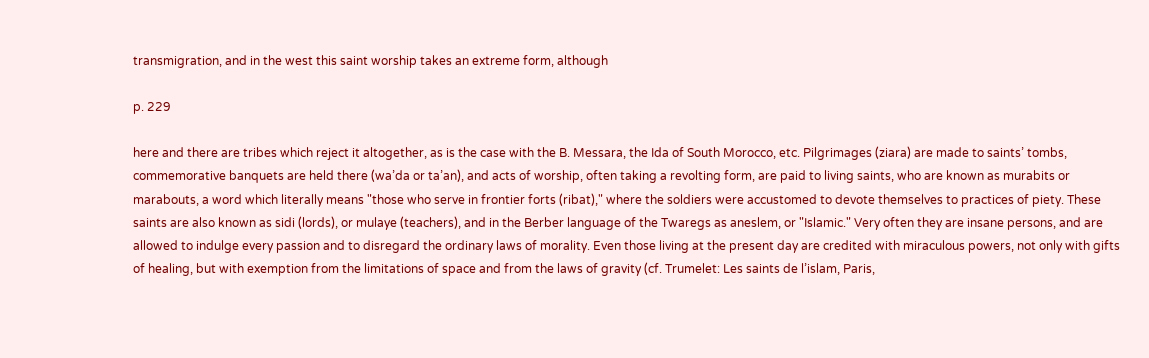transmigration, and in the west this saint worship takes an extreme form, although

p. 229

here and there are tribes which reject it altogether, as is the case with the B. Messara, the Ida of South Morocco, etc. Pilgrimages (ziara) are made to saints’ tombs, commemorative banquets are held there (wa’da or ta’an), and acts of worship, often taking a revolting form, are paid to living saints, who are known as murabits or marabouts, a word which literally means "those who serve in frontier forts (ribat)," where the soldiers were accustomed to devote themselves to practices of piety. These saints are also known as sidi (lords), or mulaye (teachers), and in the Berber language of the Twaregs as aneslem, or "Islamic." Very often they are insane persons, and are allowed to indulge every passion and to disregard the ordinary laws of morality. Even those living at the present day are credited with miraculous powers, not only with gifts of healing, but with exemption from the limitations of space and from the laws of gravity (cf. Trumelet: Les saints de l’islam, Paris,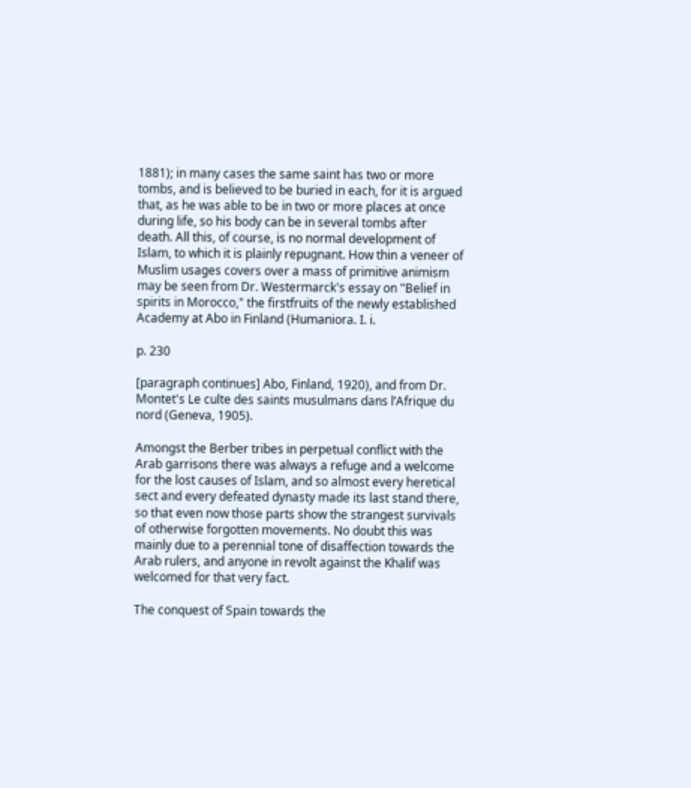1881); in many cases the same saint has two or more tombs, and is believed to be buried in each, for it is argued that, as he was able to be in two or more places at once during life, so his body can be in several tombs after death. All this, of course, is no normal development of Islam, to which it is plainly repugnant. How thin a veneer of Muslim usages covers over a mass of primitive animism may be seen from Dr. Westermarck's essay on "Belief in spirits in Morocco," the firstfruits of the newly established Academy at Abo in Finland (Humaniora. I. i.

p. 230

[paragraph continues] Abo, Finland, 1920), and from Dr. Montet's Le culte des saints musulmans dans l’Afrique du nord (Geneva, 1905).

Amongst the Berber tribes in perpetual conflict with the Arab garrisons there was always a refuge and a welcome for the lost causes of Islam, and so almost every heretical sect and every defeated dynasty made its last stand there, so that even now those parts show the strangest survivals of otherwise forgotten movements. No doubt this was mainly due to a perennial tone of disaffection towards the Arab rulers, and anyone in revolt against the Khalif was welcomed for that very fact.

The conquest of Spain towards the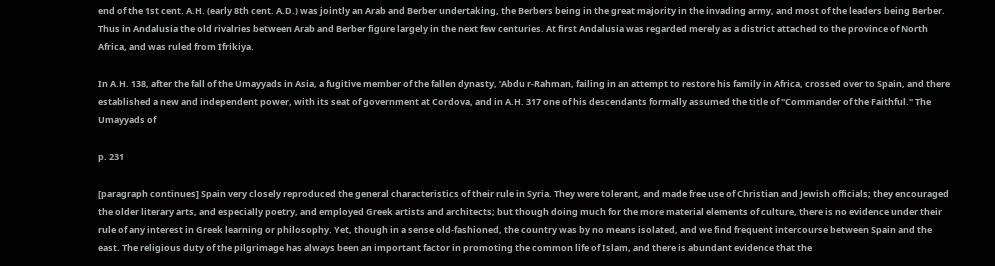end of the 1st cent. A.H. (early 8th cent. A.D.) was jointly an Arab and Berber undertaking, the Berbers being in the great majority in the invading army, and most of the leaders being Berber. Thus in Andalusia the old rivalries between Arab and Berber figure largely in the next few centuries. At first Andalusia was regarded merely as a district attached to the province of North Africa, and was ruled from Ifrikiya.

In A.H. 138, after the fall of the Umayyads in Asia, a fugitive member of the fallen dynasty, ‘Abdu r-Rahman, failing in an attempt to restore his family in Africa, crossed over to Spain, and there established a new and independent power, with its seat of government at Cordova, and in A.H. 317 one of his descendants formally assumed the title of "Commander of the Faithful." The Umayyads of

p. 231

[paragraph continues] Spain very closely reproduced the general characteristics of their rule in Syria. They were tolerant, and made free use of Christian and Jewish officials; they encouraged the older literary arts, and especially poetry, and employed Greek artists and architects; but though doing much for the more material elements of culture, there is no evidence under their rule of any interest in Greek learning or philosophy. Yet, though in a sense old-fashioned, the country was by no means isolated, and we find frequent intercourse between Spain and the east. The religious duty of the pilgrimage has always been an important factor in promoting the common life of Islam, and there is abundant evidence that the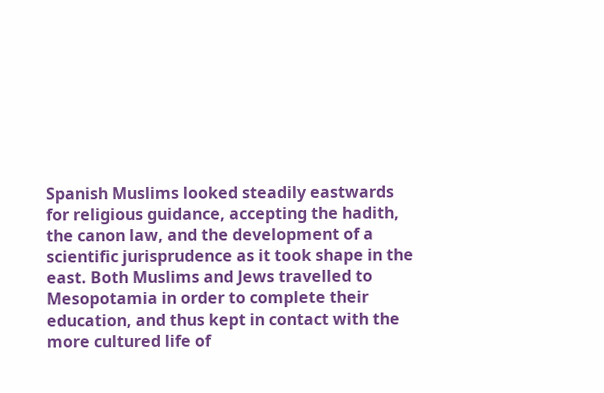Spanish Muslims looked steadily eastwards for religious guidance, accepting the hadith, the canon law, and the development of a scientific jurisprudence as it took shape in the east. Both Muslims and Jews travelled to Mesopotamia in order to complete their education, and thus kept in contact with the more cultured life of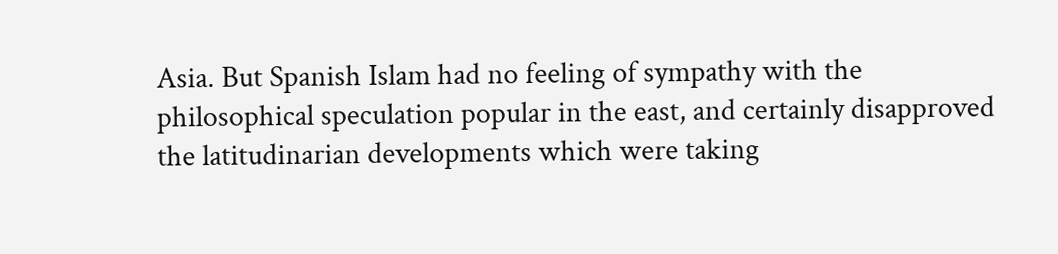Asia. But Spanish Islam had no feeling of sympathy with the philosophical speculation popular in the east, and certainly disapproved the latitudinarian developments which were taking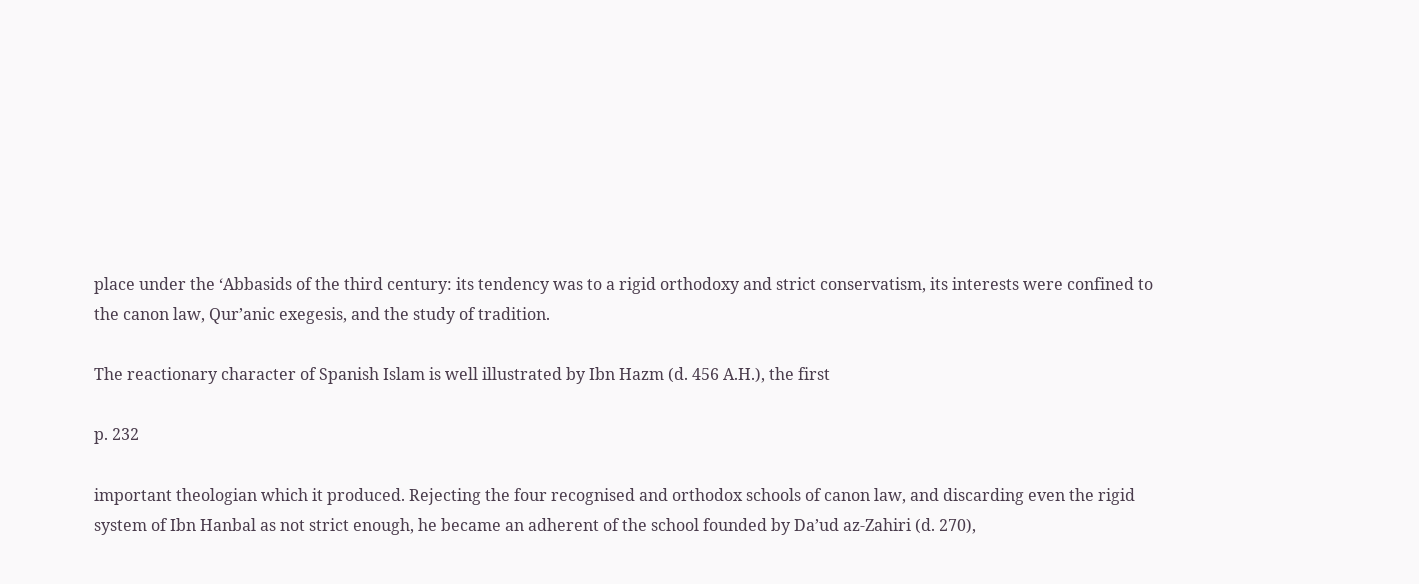place under the ‘Abbasids of the third century: its tendency was to a rigid orthodoxy and strict conservatism, its interests were confined to the canon law, Qur’anic exegesis, and the study of tradition.

The reactionary character of Spanish Islam is well illustrated by Ibn Hazm (d. 456 A.H.), the first

p. 232

important theologian which it produced. Rejecting the four recognised and orthodox schools of canon law, and discarding even the rigid system of Ibn Hanbal as not strict enough, he became an adherent of the school founded by Da’ud az-Zahiri (d. 270),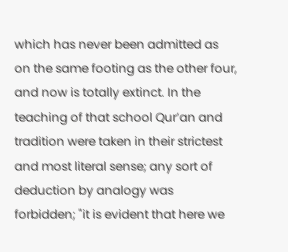which has never been admitted as on the same footing as the other four, and now is totally extinct. In the teaching of that school Qur’an and tradition were taken in their strictest and most literal sense; any sort of deduction by analogy was forbidden; "it is evident that here we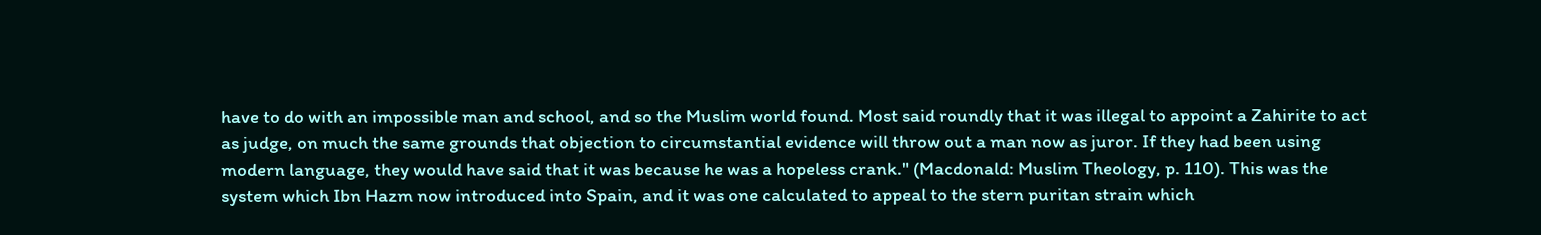have to do with an impossible man and school, and so the Muslim world found. Most said roundly that it was illegal to appoint a Zahirite to act as judge, on much the same grounds that objection to circumstantial evidence will throw out a man now as juror. If they had been using modern language, they would have said that it was because he was a hopeless crank." (Macdonald: Muslim Theology, p. 110). This was the system which Ibn Hazm now introduced into Spain, and it was one calculated to appeal to the stern puritan strain which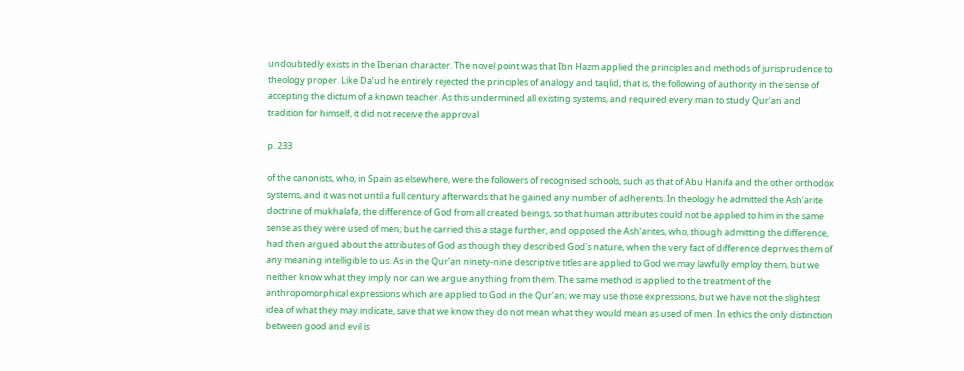undoubtedly exists in the Iberian character. The novel point was that Ibn Hazm applied the principles and methods of jurisprudence to theology proper. Like Da’ud he entirely rejected the principles of analogy and taqlid, that is, the following of authority in the sense of accepting the dictum of a known teacher. As this undermined all existing systems, and required every man to study Qur’an and tradition for himself, it did not receive the approval

p. 233

of the canonists, who, in Spain as elsewhere, were the followers of recognised schools, such as that of Abu Hanifa and the other orthodox systems, and it was not until a full century afterwards that he gained any number of adherents. In theology he admitted the Ash‘arite doctrine of mukhalafa, the difference of God from all created beings, so that human attributes could not be applied to him in the same sense as they were used of men; but he carried this a stage further, and opposed the Ash‘arites, who, though admitting the difference, had then argued about the attributes of God as though they described God's nature, when the very fact of difference deprives them of any meaning intelligible to us. As in the Qur’an ninety-nine descriptive titles are applied to God we may lawfully employ them, but we neither know what they imply nor can we argue anything from them. The same method is applied to the treatment of the anthropomorphical expressions which are applied to God in the Qur’an; we may use those expressions, but we have not the slightest idea of what they may indicate, save that we know they do not mean what they would mean as used of men. In ethics the only distinction between good and evil is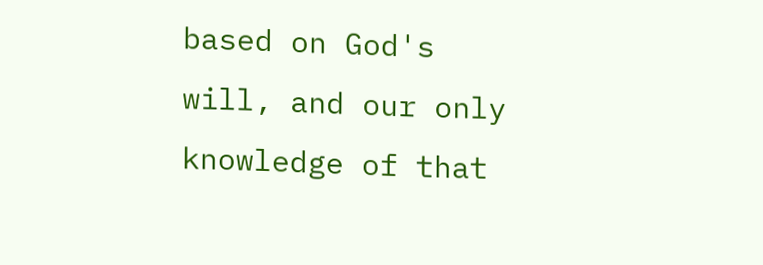based on God's will, and our only knowledge of that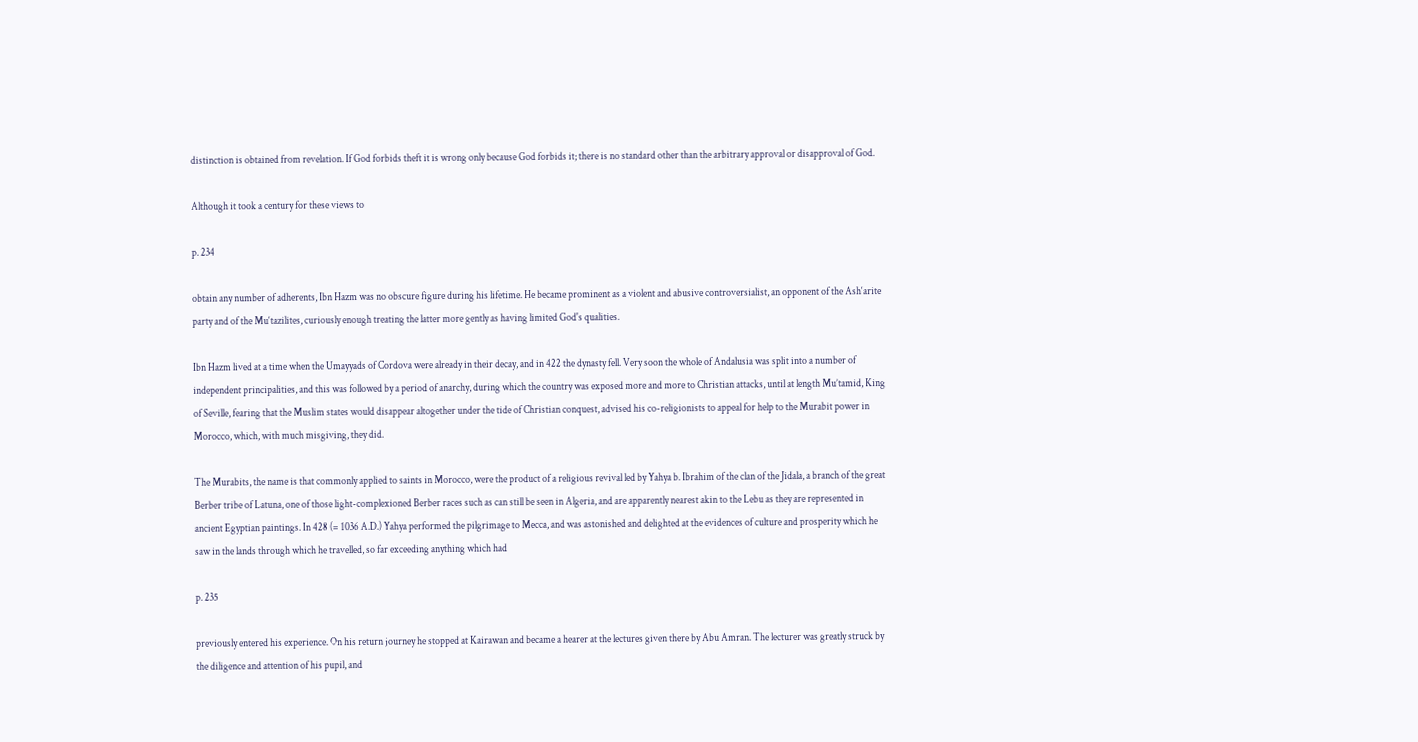distinction is obtained from revelation. If God forbids theft it is wrong only because God forbids it; there is no standard other than the arbitrary approval or disapproval of God.

Although it took a century for these views to

p. 234

obtain any number of adherents, Ibn Hazm was no obscure figure during his lifetime. He became prominent as a violent and abusive controversialist, an opponent of the Ash‘arite party and of the Mu‘tazilites, curiously enough treating the latter more gently as having limited God's qualities.

Ibn Hazm lived at a time when the Umayyads of Cordova were already in their decay, and in 422 the dynasty fell. Very soon the whole of Andalusia was split into a number of independent principalities, and this was followed by a period of anarchy, during which the country was exposed more and more to Christian attacks, until at length Mu’tamid, King of Seville, fearing that the Muslim states would disappear altogether under the tide of Christian conquest, advised his co-religionists to appeal for help to the Murabit power in Morocco, which, with much misgiving, they did.

The Murabits, the name is that commonly applied to saints in Morocco, were the product of a religious revival led by Yahya b. Ibrahim of the clan of the Jidala, a branch of the great Berber tribe of Latuna, one of those light-complexioned Berber races such as can still be seen in Algeria, and are apparently nearest akin to the Lebu as they are represented in ancient Egyptian paintings. In 428 (= 1036 A.D.) Yahya performed the pilgrimage to Mecca, and was astonished and delighted at the evidences of culture and prosperity which he saw in the lands through which he travelled, so far exceeding anything which had

p. 235

previously entered his experience. On his return journey he stopped at Kairawan and became a hearer at the lectures given there by Abu Amran. The lecturer was greatly struck by the diligence and attention of his pupil, and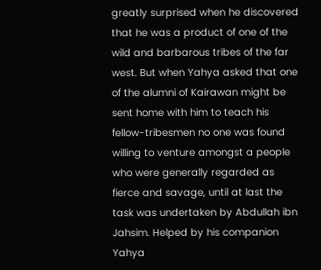greatly surprised when he discovered that he was a product of one of the wild and barbarous tribes of the far west. But when Yahya asked that one of the alumni of Kairawan might be sent home with him to teach his fellow-tribesmen no one was found willing to venture amongst a people who were generally regarded as fierce and savage, until at last the task was undertaken by Abdullah ibn Jahsim. Helped by his companion Yahya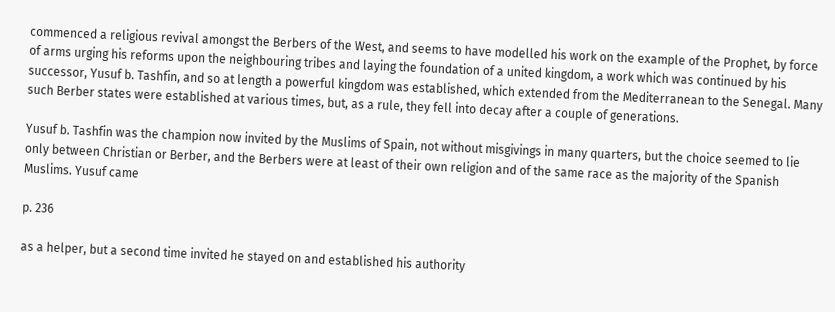commenced a religious revival amongst the Berbers of the West, and seems to have modelled his work on the example of the Prophet, by force of arms urging his reforms upon the neighbouring tribes and laying the foundation of a united kingdom, a work which was continued by his successor, Yusuf b. Tashfin, and so at length a powerful kingdom was established, which extended from the Mediterranean to the Senegal. Many such Berber states were established at various times, but, as a rule, they fell into decay after a couple of generations.

Yusuf b. Tashfin was the champion now invited by the Muslims of Spain, not without misgivings in many quarters, but the choice seemed to lie only between Christian or Berber, and the Berbers were at least of their own religion and of the same race as the majority of the Spanish Muslims. Yusuf came

p. 236

as a helper, but a second time invited he stayed on and established his authority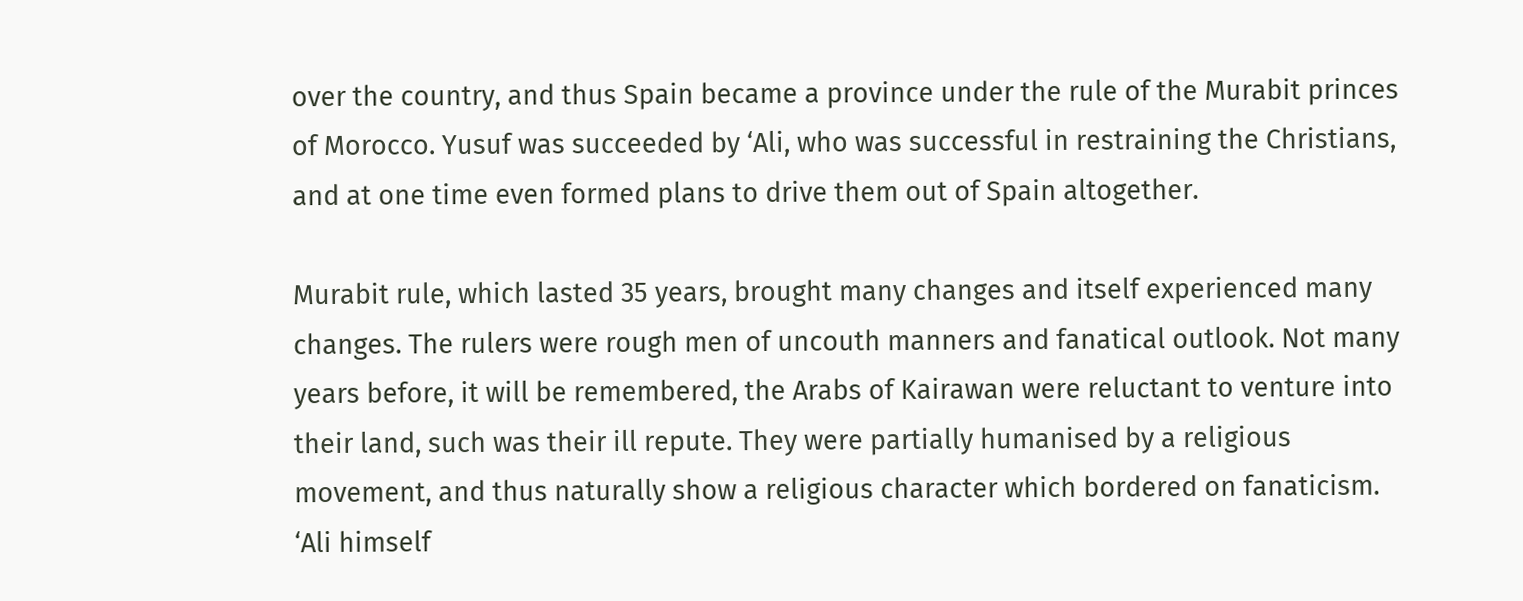over the country, and thus Spain became a province under the rule of the Murabit princes of Morocco. Yusuf was succeeded by ‘Ali, who was successful in restraining the Christians, and at one time even formed plans to drive them out of Spain altogether.

Murabit rule, which lasted 35 years, brought many changes and itself experienced many changes. The rulers were rough men of uncouth manners and fanatical outlook. Not many years before, it will be remembered, the Arabs of Kairawan were reluctant to venture into their land, such was their ill repute. They were partially humanised by a religious movement, and thus naturally show a religious character which bordered on fanaticism. ‘Ali himself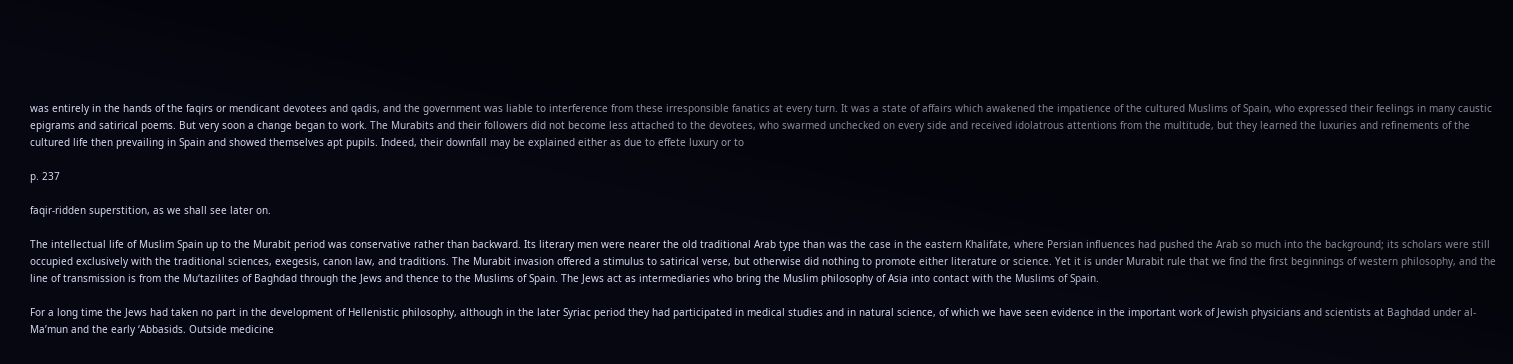was entirely in the hands of the faqirs or mendicant devotees and qadis, and the government was liable to interference from these irresponsible fanatics at every turn. It was a state of affairs which awakened the impatience of the cultured Muslims of Spain, who expressed their feelings in many caustic epigrams and satirical poems. But very soon a change began to work. The Murabits and their followers did not become less attached to the devotees, who swarmed unchecked on every side and received idolatrous attentions from the multitude, but they learned the luxuries and refinements of the cultured life then prevailing in Spain and showed themselves apt pupils. Indeed, their downfall may be explained either as due to effete luxury or to

p. 237

faqir-ridden superstition, as we shall see later on.

The intellectual life of Muslim Spain up to the Murabit period was conservative rather than backward. Its literary men were nearer the old traditional Arab type than was the case in the eastern Khalifate, where Persian influences had pushed the Arab so much into the background; its scholars were still occupied exclusively with the traditional sciences, exegesis, canon law, and traditions. The Murabit invasion offered a stimulus to satirical verse, but otherwise did nothing to promote either literature or science. Yet it is under Murabit rule that we find the first beginnings of western philosophy, and the line of transmission is from the Mu‘tazilites of Baghdad through the Jews and thence to the Muslims of Spain. The Jews act as intermediaries who bring the Muslim philosophy of Asia into contact with the Muslims of Spain.

For a long time the Jews had taken no part in the development of Hellenistic philosophy, although in the later Syriac period they had participated in medical studies and in natural science, of which we have seen evidence in the important work of Jewish physicians and scientists at Baghdad under al-Ma’mun and the early ‘Abbasids. Outside medicine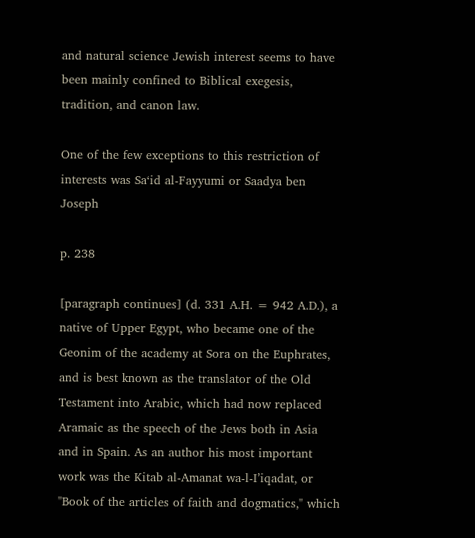and natural science Jewish interest seems to have been mainly confined to Biblical exegesis, tradition, and canon law.

One of the few exceptions to this restriction of interests was Sa‘id al-Fayyumi or Saadya ben Joseph

p. 238

[paragraph continues] (d. 331 A.H. = 942 A.D.), a native of Upper Egypt, who became one of the Geonim of the academy at Sora on the Euphrates, and is best known as the translator of the Old Testament into Arabic, which had now replaced Aramaic as the speech of the Jews both in Asia and in Spain. As an author his most important work was the Kitab al-Amanat wa-l-I’iqadat, or "Book of the articles of faith and dogmatics," which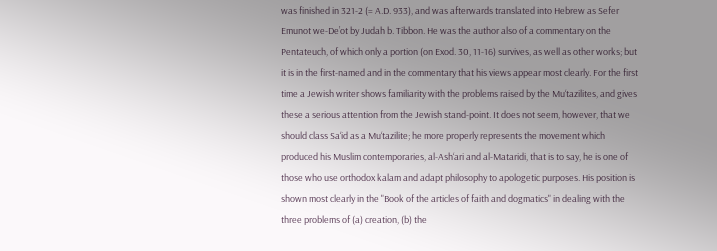was finished in 321-2 (= A.D. 933), and was afterwards translated into Hebrew as Sefer Emunot we-De’ot by Judah b. Tibbon. He was the author also of a commentary on the Pentateuch, of which only a portion (on Exod. 30, 11-16) survives, as well as other works; but it is in the first-named and in the commentary that his views appear most clearly. For the first time a Jewish writer shows familiarity with the problems raised by the Mu‘tazilites, and gives these a serious attention from the Jewish stand-point. It does not seem, however, that we should class Sa‘id as a Mu‘tazilite; he more properly represents the movement which produced his Muslim contemporaries, al-Ash‘ari and al-Mataridi, that is to say, he is one of those who use orthodox kalam and adapt philosophy to apologetic purposes. His position is shown most clearly in the "Book of the articles of faith and dogmatics" in dealing with the three problems of (a) creation, (b) the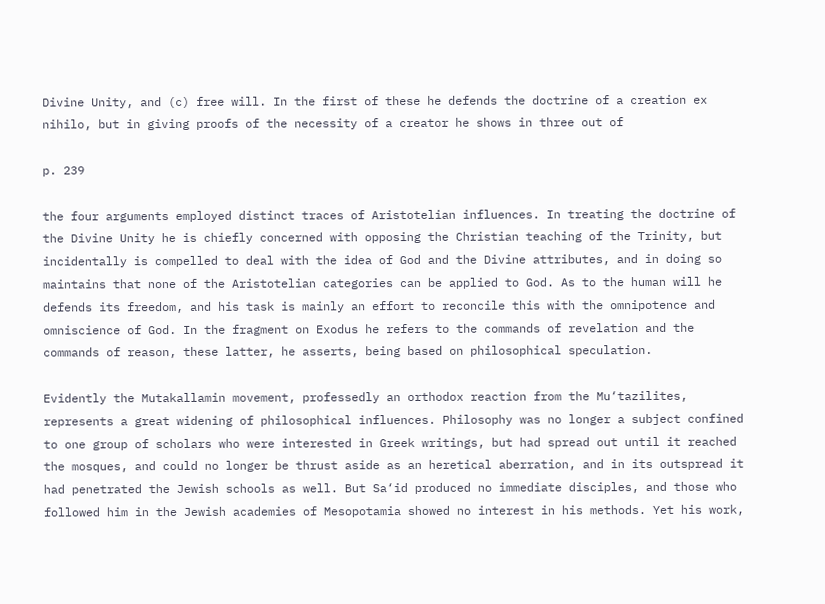Divine Unity, and (c) free will. In the first of these he defends the doctrine of a creation ex nihilo, but in giving proofs of the necessity of a creator he shows in three out of

p. 239

the four arguments employed distinct traces of Aristotelian influences. In treating the doctrine of the Divine Unity he is chiefly concerned with opposing the Christian teaching of the Trinity, but incidentally is compelled to deal with the idea of God and the Divine attributes, and in doing so maintains that none of the Aristotelian categories can be applied to God. As to the human will he defends its freedom, and his task is mainly an effort to reconcile this with the omnipotence and omniscience of God. In the fragment on Exodus he refers to the commands of revelation and the commands of reason, these latter, he asserts, being based on philosophical speculation.

Evidently the Mutakallamin movement, professedly an orthodox reaction from the Mu‘tazilites, represents a great widening of philosophical influences. Philosophy was no longer a subject confined to one group of scholars who were interested in Greek writings, but had spread out until it reached the mosques, and could no longer be thrust aside as an heretical aberration, and in its outspread it had penetrated the Jewish schools as well. But Sa‘id produced no immediate disciples, and those who followed him in the Jewish academies of Mesopotamia showed no interest in his methods. Yet his work,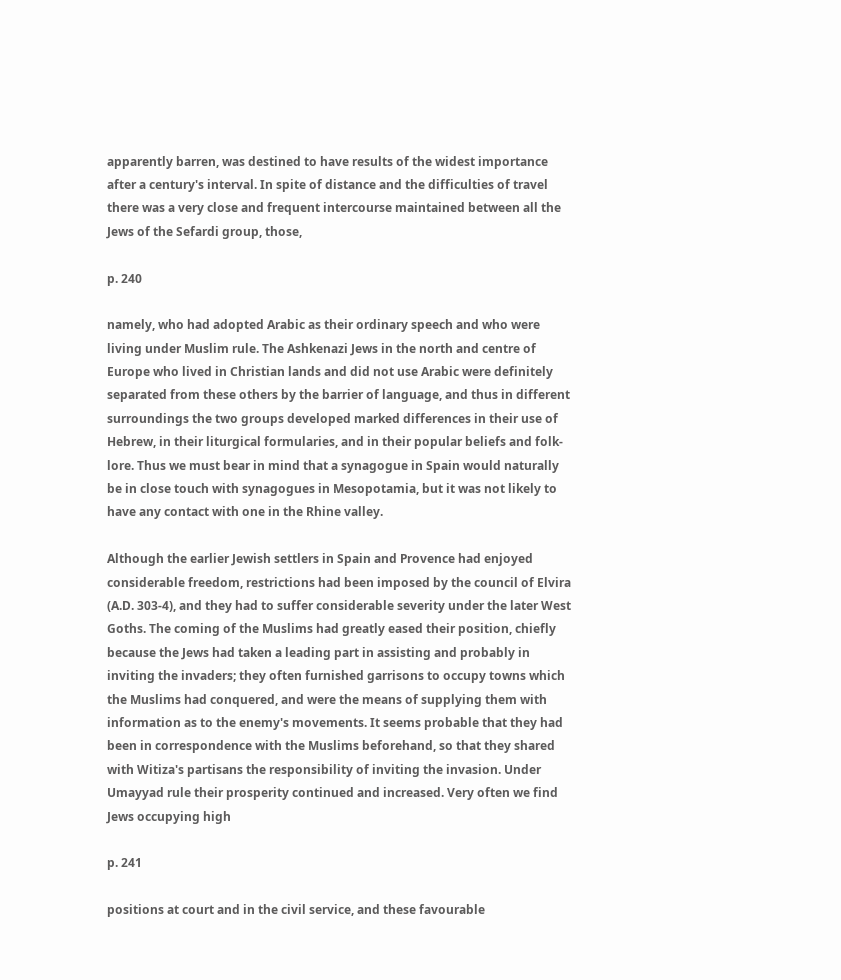apparently barren, was destined to have results of the widest importance after a century's interval. In spite of distance and the difficulties of travel there was a very close and frequent intercourse maintained between all the Jews of the Sefardi group, those,

p. 240

namely, who had adopted Arabic as their ordinary speech and who were living under Muslim rule. The Ashkenazi Jews in the north and centre of Europe who lived in Christian lands and did not use Arabic were definitely separated from these others by the barrier of language, and thus in different surroundings the two groups developed marked differences in their use of Hebrew, in their liturgical formularies, and in their popular beliefs and folk-lore. Thus we must bear in mind that a synagogue in Spain would naturally be in close touch with synagogues in Mesopotamia, but it was not likely to have any contact with one in the Rhine valley.

Although the earlier Jewish settlers in Spain and Provence had enjoyed considerable freedom, restrictions had been imposed by the council of Elvira (A.D. 303-4), and they had to suffer considerable severity under the later West Goths. The coming of the Muslims had greatly eased their position, chiefly because the Jews had taken a leading part in assisting and probably in inviting the invaders; they often furnished garrisons to occupy towns which the Muslims had conquered, and were the means of supplying them with information as to the enemy's movements. It seems probable that they had been in correspondence with the Muslims beforehand, so that they shared with Witiza's partisans the responsibility of inviting the invasion. Under Umayyad rule their prosperity continued and increased. Very often we find Jews occupying high

p. 241

positions at court and in the civil service, and these favourable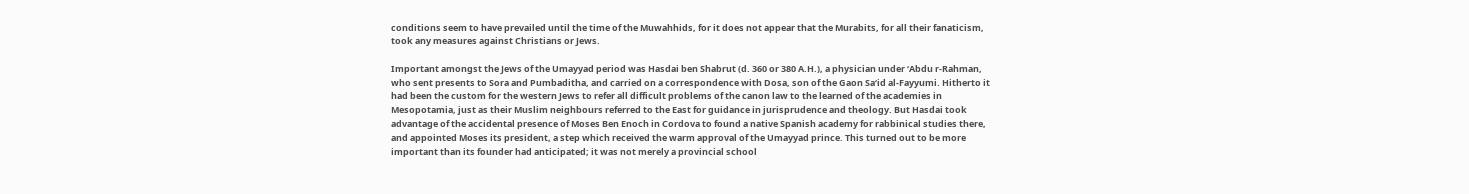conditions seem to have prevailed until the time of the Muwahhids, for it does not appear that the Murabits, for all their fanaticism, took any measures against Christians or Jews.

Important amongst the Jews of the Umayyad period was Hasdai ben Shabrut (d. 360 or 380 A.H.), a physician under ‘Abdu r-Rahman, who sent presents to Sora and Pumbaditha, and carried on a correspondence with Dosa, son of the Gaon Sa‘id al-Fayyumi. Hitherto it had been the custom for the western Jews to refer all difficult problems of the canon law to the learned of the academies in Mesopotamia, just as their Muslim neighbours referred to the East for guidance in jurisprudence and theology. But Hasdai took advantage of the accidental presence of Moses Ben Enoch in Cordova to found a native Spanish academy for rabbinical studies there, and appointed Moses its president, a step which received the warm approval of the Umayyad prince. This turned out to be more important than its founder had anticipated; it was not merely a provincial school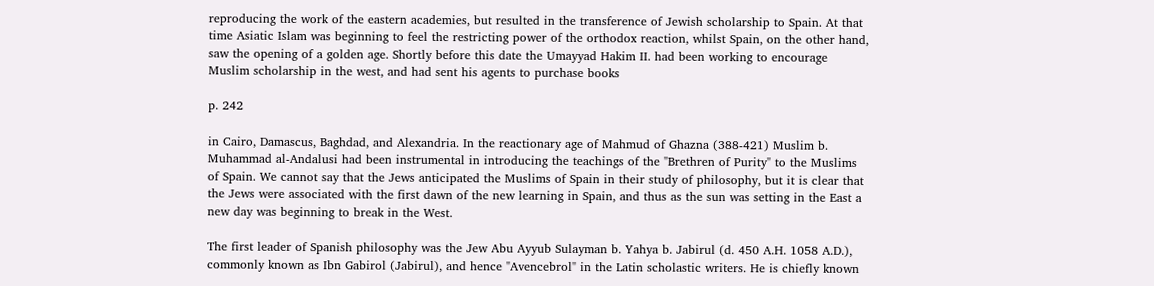reproducing the work of the eastern academies, but resulted in the transference of Jewish scholarship to Spain. At that time Asiatic Islam was beginning to feel the restricting power of the orthodox reaction, whilst Spain, on the other hand, saw the opening of a golden age. Shortly before this date the Umayyad Hakim II. had been working to encourage Muslim scholarship in the west, and had sent his agents to purchase books

p. 242

in Cairo, Damascus, Baghdad, and Alexandria. In the reactionary age of Mahmud of Ghazna (388-421) Muslim b. Muhammad al-Andalusi had been instrumental in introducing the teachings of the "Brethren of Purity" to the Muslims of Spain. We cannot say that the Jews anticipated the Muslims of Spain in their study of philosophy, but it is clear that the Jews were associated with the first dawn of the new learning in Spain, and thus as the sun was setting in the East a new day was beginning to break in the West.

The first leader of Spanish philosophy was the Jew Abu Ayyub Sulayman b. Yahya b. Jabirul (d. 450 A.H. 1058 A.D.), commonly known as Ibn Gabirol (Jabirul), and hence "Avencebrol" in the Latin scholastic writers. He is chiefly known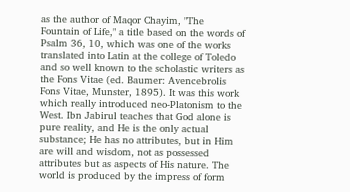as the author of Maqor Chayim, "The Fountain of Life," a title based on the words of Psalm 36, 10, which was one of the works translated into Latin at the college of Toledo and so well known to the scholastic writers as the Fons Vitae (ed. Baumer: Avencebrolis Fons Vitae, Munster, 1895). It was this work which really introduced neo-Platonism to the West. Ibn Jabirul teaches that God alone is pure reality, and He is the only actual substance; He has no attributes, but in Him are will and wisdom, not as possessed attributes but as aspects of His nature. The world is produced by the impress of form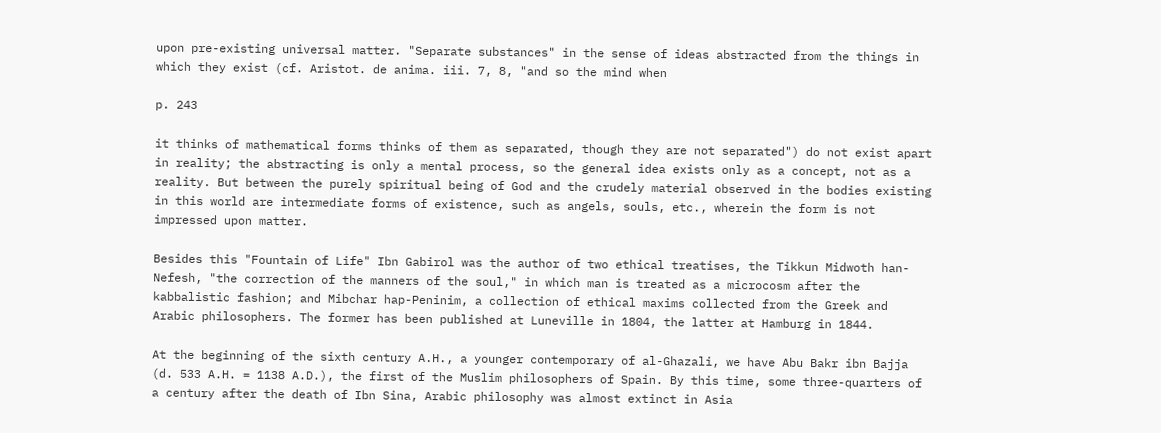upon pre-existing universal matter. "Separate substances" in the sense of ideas abstracted from the things in which they exist (cf. Aristot. de anima. iii. 7, 8, "and so the mind when

p. 243

it thinks of mathematical forms thinks of them as separated, though they are not separated") do not exist apart in reality; the abstracting is only a mental process, so the general idea exists only as a concept, not as a reality. But between the purely spiritual being of God and the crudely material observed in the bodies existing in this world are intermediate forms of existence, such as angels, souls, etc., wherein the form is not impressed upon matter.

Besides this "Fountain of Life" Ibn Gabirol was the author of two ethical treatises, the Tikkun Midwoth han-Nefesh, "the correction of the manners of the soul," in which man is treated as a microcosm after the kabbalistic fashion; and Mibchar hap-Peninim, a collection of ethical maxims collected from the Greek and Arabic philosophers. The former has been published at Luneville in 1804, the latter at Hamburg in 1844.

At the beginning of the sixth century A.H., a younger contemporary of al-Ghazali, we have Abu Bakr ibn Bajja (d. 533 A.H. = 1138 A.D.), the first of the Muslim philosophers of Spain. By this time, some three-quarters of a century after the death of Ibn Sina, Arabic philosophy was almost extinct in Asia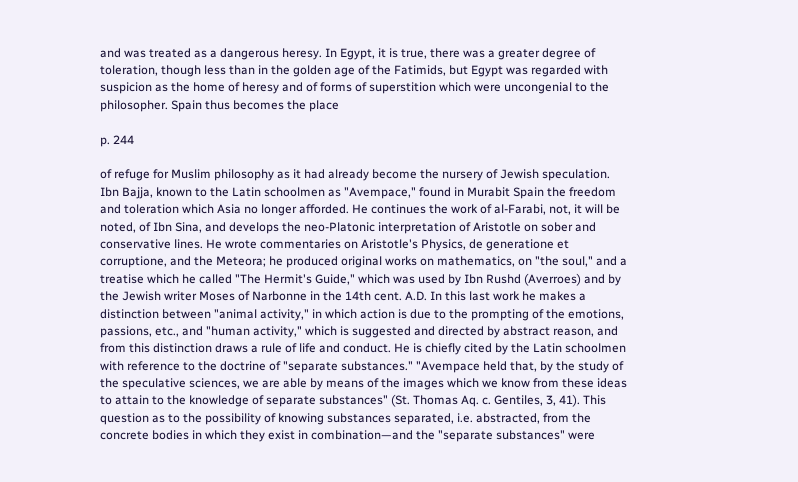and was treated as a dangerous heresy. In Egypt, it is true, there was a greater degree of toleration, though less than in the golden age of the Fatimids, but Egypt was regarded with suspicion as the home of heresy and of forms of superstition which were uncongenial to the philosopher. Spain thus becomes the place

p. 244

of refuge for Muslim philosophy as it had already become the nursery of Jewish speculation. Ibn Bajja, known to the Latin schoolmen as "Avempace," found in Murabit Spain the freedom and toleration which Asia no longer afforded. He continues the work of al-Farabi, not, it will be noted, of Ibn Sina, and develops the neo-Platonic interpretation of Aristotle on sober and conservative lines. He wrote commentaries on Aristotle's Physics, de generatione et corruptione, and the Meteora; he produced original works on mathematics, on "the soul," and a treatise which he called "The Hermit's Guide," which was used by Ibn Rushd (Averroes) and by the Jewish writer Moses of Narbonne in the 14th cent. A.D. In this last work he makes a distinction between "animal activity," in which action is due to the prompting of the emotions, passions, etc., and "human activity," which is suggested and directed by abstract reason, and from this distinction draws a rule of life and conduct. He is chiefly cited by the Latin schoolmen with reference to the doctrine of "separate substances." "Avempace held that, by the study of the speculative sciences, we are able by means of the images which we know from these ideas to attain to the knowledge of separate substances" (St. Thomas Aq. c. Gentiles, 3, 41). This question as to the possibility of knowing substances separated, i.e. abstracted, from the concrete bodies in which they exist in combination—and the "separate substances" were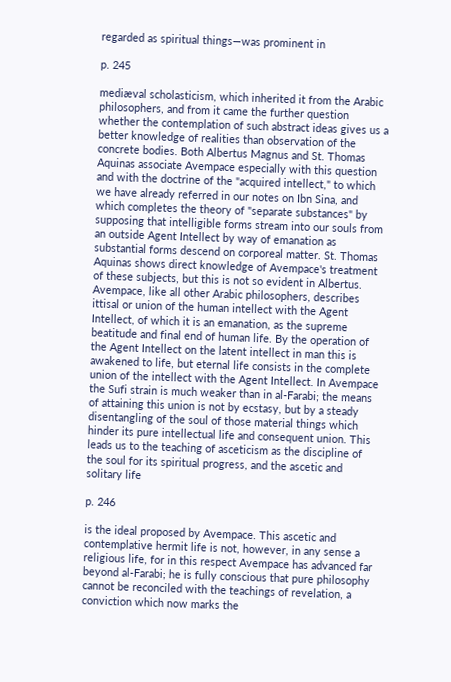regarded as spiritual things—was prominent in

p. 245

mediæval scholasticism, which inherited it from the Arabic philosophers, and from it came the further question whether the contemplation of such abstract ideas gives us a better knowledge of realities than observation of the concrete bodies. Both Albertus Magnus and St. Thomas Aquinas associate Avempace especially with this question and with the doctrine of the "acquired intellect," to which we have already referred in our notes on Ibn Sina, and which completes the theory of "separate substances" by supposing that intelligible forms stream into our souls from an outside Agent Intellect by way of emanation as substantial forms descend on corporeal matter. St. Thomas Aquinas shows direct knowledge of Avempace's treatment of these subjects, but this is not so evident in Albertus. Avempace, like all other Arabic philosophers, describes ittisal or union of the human intellect with the Agent Intellect, of which it is an emanation, as the supreme beatitude and final end of human life. By the operation of the Agent Intellect on the latent intellect in man this is awakened to life, but eternal life consists in the complete union of the intellect with the Agent Intellect. In Avempace the Sufi strain is much weaker than in al-Farabi; the means of attaining this union is not by ecstasy, but by a steady disentangling of the soul of those material things which hinder its pure intellectual life and consequent union. This leads us to the teaching of asceticism as the discipline of the soul for its spiritual progress, and the ascetic and solitary life

p. 246

is the ideal proposed by Avempace. This ascetic and contemplative hermit life is not, however, in any sense a religious life, for in this respect Avempace has advanced far beyond al-Farabi; he is fully conscious that pure philosophy cannot be reconciled with the teachings of revelation, a conviction which now marks the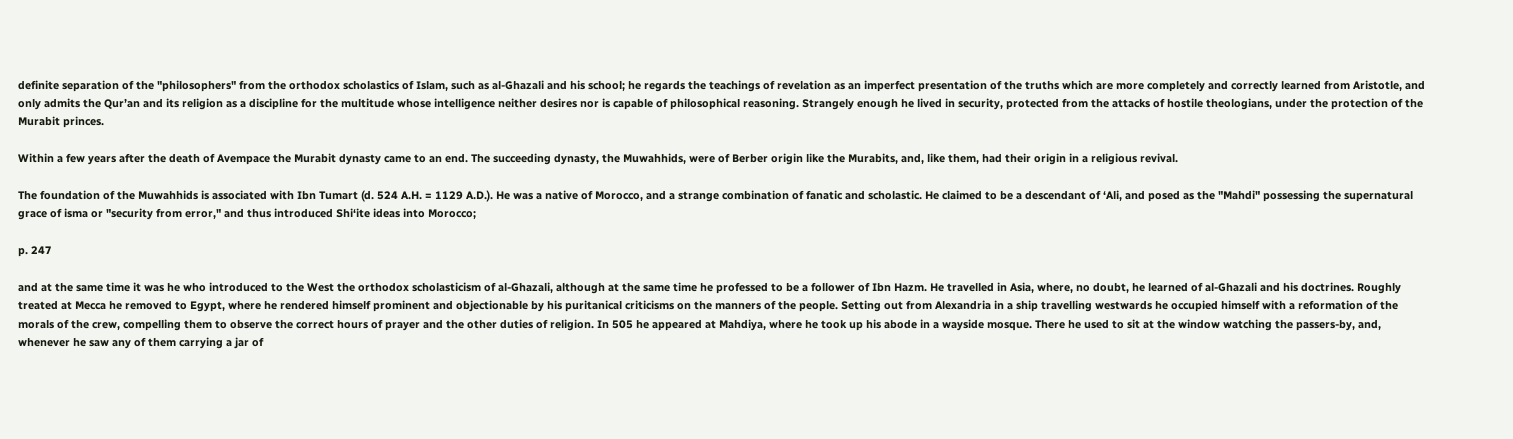definite separation of the "philosophers" from the orthodox scholastics of Islam, such as al-Ghazali and his school; he regards the teachings of revelation as an imperfect presentation of the truths which are more completely and correctly learned from Aristotle, and only admits the Qur’an and its religion as a discipline for the multitude whose intelligence neither desires nor is capable of philosophical reasoning. Strangely enough he lived in security, protected from the attacks of hostile theologians, under the protection of the Murabit princes.

Within a few years after the death of Avempace the Murabit dynasty came to an end. The succeeding dynasty, the Muwahhids, were of Berber origin like the Murabits, and, like them, had their origin in a religious revival.

The foundation of the Muwahhids is associated with Ibn Tumart (d. 524 A.H. = 1129 A.D.). He was a native of Morocco, and a strange combination of fanatic and scholastic. He claimed to be a descendant of ‘Ali, and posed as the "Mahdi" possessing the supernatural grace of isma or "security from error," and thus introduced Shi‘ite ideas into Morocco;

p. 247

and at the same time it was he who introduced to the West the orthodox scholasticism of al-Ghazali, although at the same time he professed to be a follower of Ibn Hazm. He travelled in Asia, where, no doubt, he learned of al-Ghazali and his doctrines. Roughly treated at Mecca he removed to Egypt, where he rendered himself prominent and objectionable by his puritanical criticisms on the manners of the people. Setting out from Alexandria in a ship travelling westwards he occupied himself with a reformation of the morals of the crew, compelling them to observe the correct hours of prayer and the other duties of religion. In 505 he appeared at Mahdiya, where he took up his abode in a wayside mosque. There he used to sit at the window watching the passers-by, and, whenever he saw any of them carrying a jar of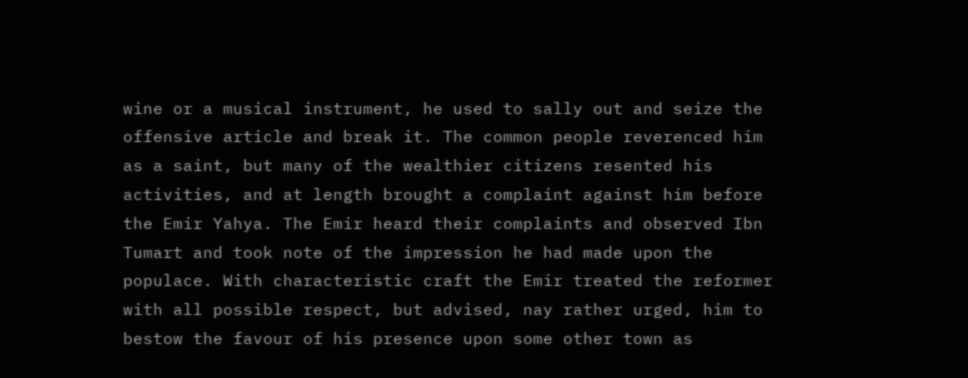wine or a musical instrument, he used to sally out and seize the offensive article and break it. The common people reverenced him as a saint, but many of the wealthier citizens resented his activities, and at length brought a complaint against him before the Emir Yahya. The Emir heard their complaints and observed Ibn Tumart and took note of the impression he had made upon the populace. With characteristic craft the Emir treated the reformer with all possible respect, but advised, nay rather urged, him to bestow the favour of his presence upon some other town as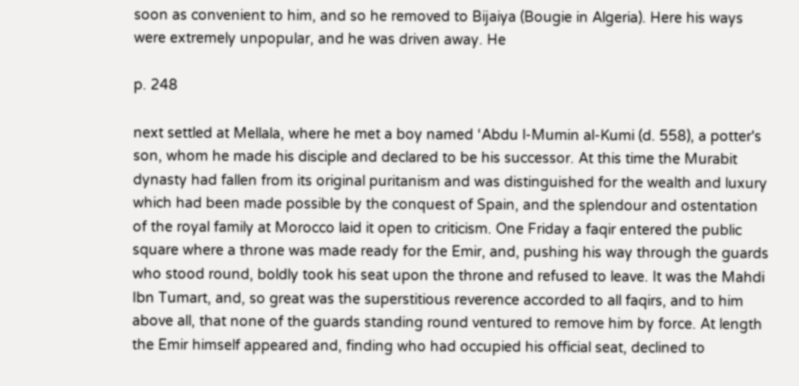soon as convenient to him, and so he removed to Bijaiya (Bougie in Algeria). Here his ways were extremely unpopular, and he was driven away. He

p. 248

next settled at Mellala, where he met a boy named ‘Abdu l-Mumin al-Kumi (d. 558), a potter's son, whom he made his disciple and declared to be his successor. At this time the Murabit dynasty had fallen from its original puritanism and was distinguished for the wealth and luxury which had been made possible by the conquest of Spain, and the splendour and ostentation of the royal family at Morocco laid it open to criticism. One Friday a faqir entered the public square where a throne was made ready for the Emir, and, pushing his way through the guards who stood round, boldly took his seat upon the throne and refused to leave. It was the Mahdi Ibn Tumart, and, so great was the superstitious reverence accorded to all faqirs, and to him above all, that none of the guards standing round ventured to remove him by force. At length the Emir himself appeared and, finding who had occupied his official seat, declined to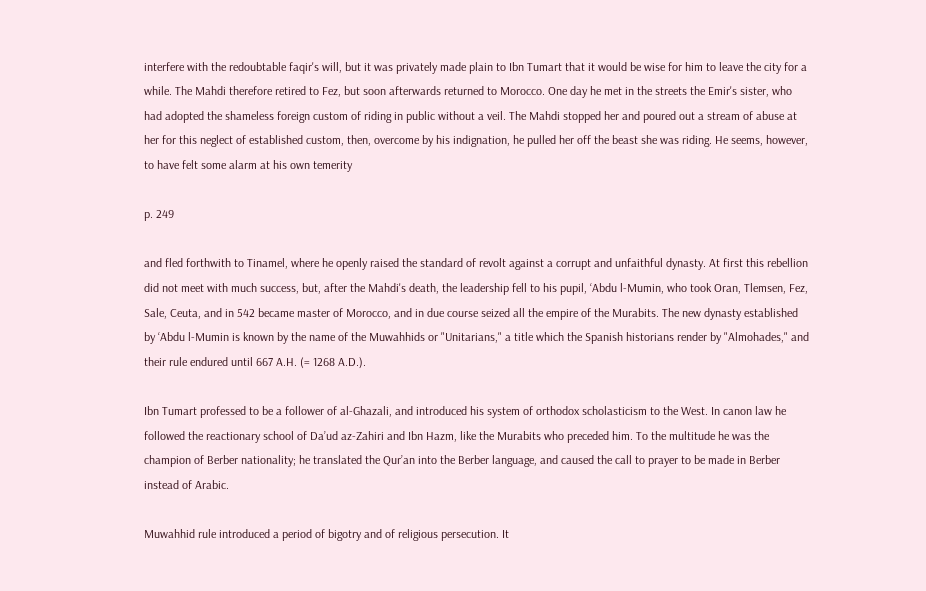interfere with the redoubtable faqir's will, but it was privately made plain to Ibn Tumart that it would be wise for him to leave the city for a while. The Mahdi therefore retired to Fez, but soon afterwards returned to Morocco. One day he met in the streets the Emir's sister, who had adopted the shameless foreign custom of riding in public without a veil. The Mahdi stopped her and poured out a stream of abuse at her for this neglect of established custom, then, overcome by his indignation, he pulled her off the beast she was riding. He seems, however, to have felt some alarm at his own temerity

p. 249

and fled forthwith to Tinamel, where he openly raised the standard of revolt against a corrupt and unfaithful dynasty. At first this rebellion did not meet with much success, but, after the Mahdi's death, the leadership fell to his pupil, ‘Abdu l-Mumin, who took Oran, Tlemsen, Fez, Sale, Ceuta, and in 542 became master of Morocco, and in due course seized all the empire of the Murabits. The new dynasty established by ‘Abdu l-Mumin is known by the name of the Muwahhids or "Unitarians," a title which the Spanish historians render by "Almohades," and their rule endured until 667 A.H. (= 1268 A.D.).

Ibn Tumart professed to be a follower of al-Ghazali, and introduced his system of orthodox scholasticism to the West. In canon law he followed the reactionary school of Da’ud az-Zahiri and Ibn Hazm, like the Murabits who preceded him. To the multitude he was the champion of Berber nationality; he translated the Qur’an into the Berber language, and caused the call to prayer to be made in Berber instead of Arabic.

Muwahhid rule introduced a period of bigotry and of religious persecution. It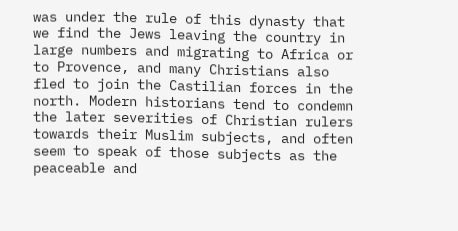was under the rule of this dynasty that we find the Jews leaving the country in large numbers and migrating to Africa or to Provence, and many Christians also fled to join the Castilian forces in the north. Modern historians tend to condemn the later severities of Christian rulers towards their Muslim subjects, and often seem to speak of those subjects as the peaceable and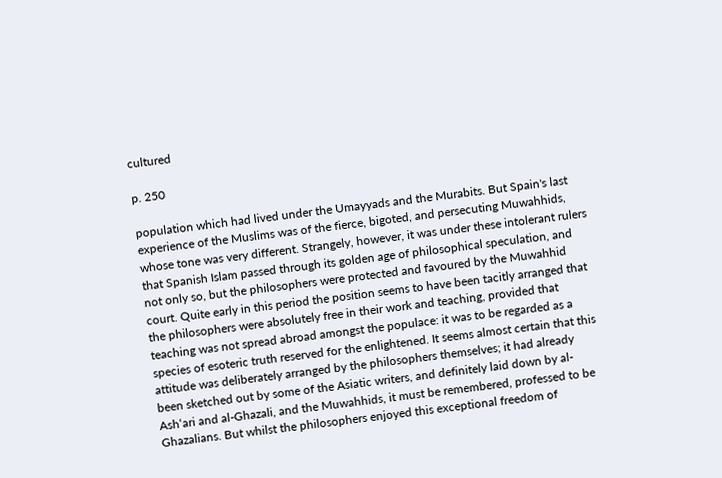cultured

p. 250

population which had lived under the Umayyads and the Murabits. But Spain's last experience of the Muslims was of the fierce, bigoted, and persecuting Muwahhids, whose tone was very different. Strangely, however, it was under these intolerant rulers that Spanish Islam passed through its golden age of philosophical speculation, and not only so, but the philosophers were protected and favoured by the Muwahhid court. Quite early in this period the position seems to have been tacitly arranged that the philosophers were absolutely free in their work and teaching, provided that teaching was not spread abroad amongst the populace: it was to be regarded as a species of esoteric truth reserved for the enlightened. It seems almost certain that this attitude was deliberately arranged by the philosophers themselves; it had already been sketched out by some of the Asiatic writers, and definitely laid down by al-Ash‘ari and al-Ghazali, and the Muwahhids, it must be remembered, professed to be Ghazalians. But whilst the philosophers enjoyed this exceptional freedom of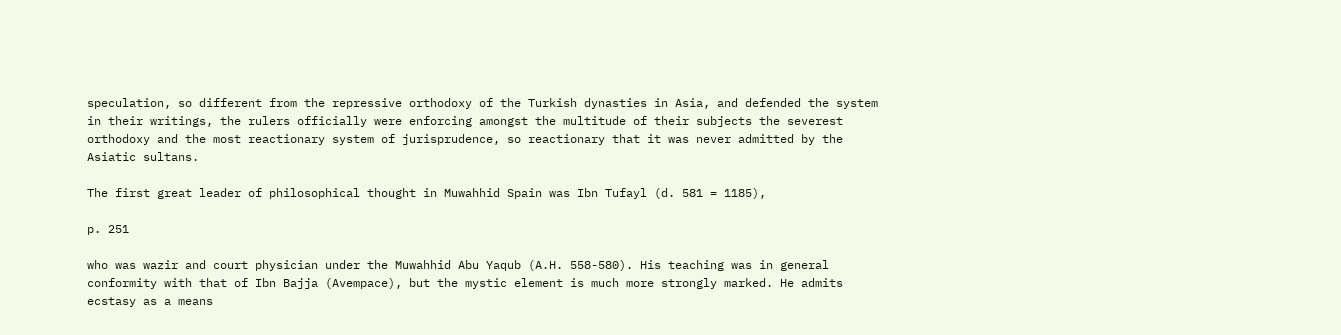speculation, so different from the repressive orthodoxy of the Turkish dynasties in Asia, and defended the system in their writings, the rulers officially were enforcing amongst the multitude of their subjects the severest orthodoxy and the most reactionary system of jurisprudence, so reactionary that it was never admitted by the Asiatic sultans.

The first great leader of philosophical thought in Muwahhid Spain was Ibn Tufayl (d. 581 = 1185),

p. 251

who was wazir and court physician under the Muwahhid Abu Yaqub (A.H. 558-580). His teaching was in general conformity with that of Ibn Bajja (Avempace), but the mystic element is much more strongly marked. He admits ecstasy as a means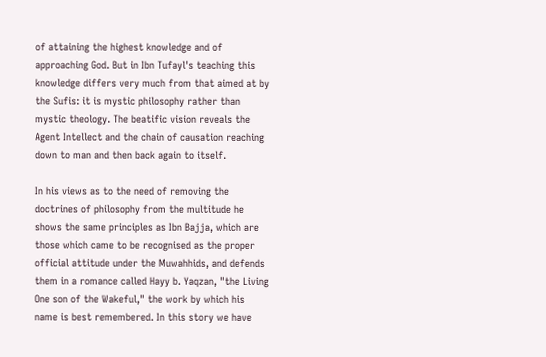of attaining the highest knowledge and of approaching God. But in Ibn Tufayl's teaching this knowledge differs very much from that aimed at by the Sufis: it is mystic philosophy rather than mystic theology. The beatific vision reveals the Agent Intellect and the chain of causation reaching down to man and then back again to itself.

In his views as to the need of removing the doctrines of philosophy from the multitude he shows the same principles as Ibn Bajja, which are those which came to be recognised as the proper official attitude under the Muwahhids, and defends them in a romance called Hayy b. Yaqzan, "the Living One son of the Wakeful," the work by which his name is best remembered. In this story we have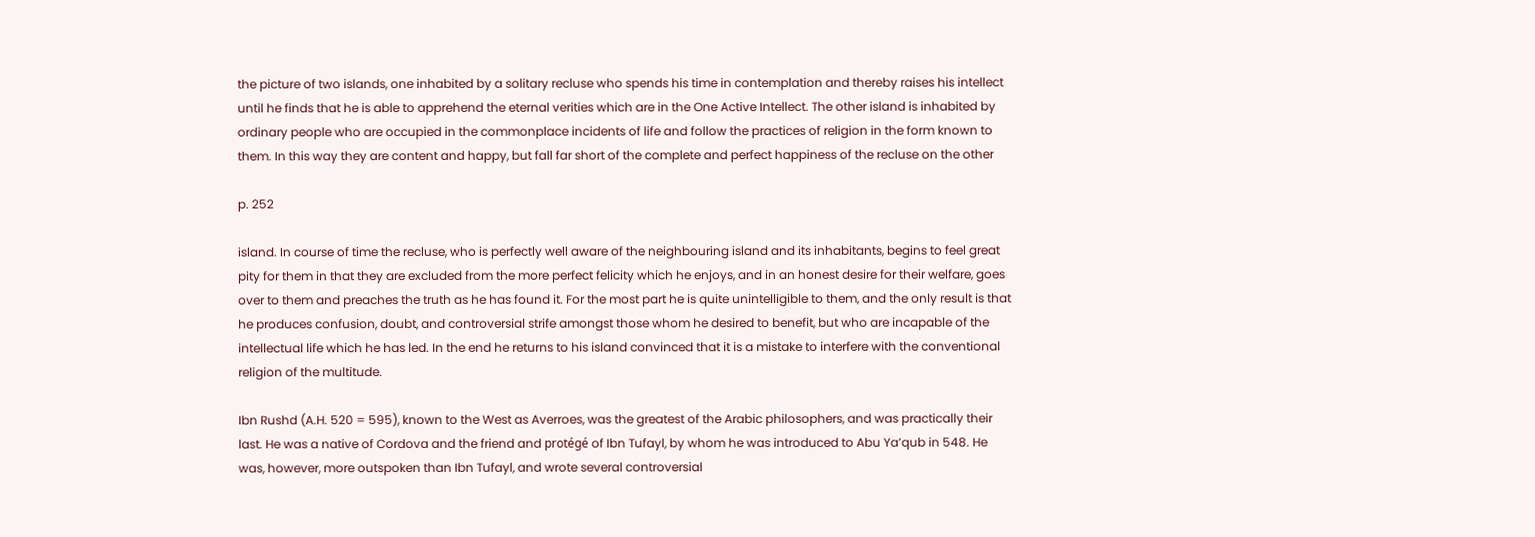the picture of two islands, one inhabited by a solitary recluse who spends his time in contemplation and thereby raises his intellect until he finds that he is able to apprehend the eternal verities which are in the One Active Intellect. The other island is inhabited by ordinary people who are occupied in the commonplace incidents of life and follow the practices of religion in the form known to them. In this way they are content and happy, but fall far short of the complete and perfect happiness of the recluse on the other

p. 252

island. In course of time the recluse, who is perfectly well aware of the neighbouring island and its inhabitants, begins to feel great pity for them in that they are excluded from the more perfect felicity which he enjoys, and in an honest desire for their welfare, goes over to them and preaches the truth as he has found it. For the most part he is quite unintelligible to them, and the only result is that he produces confusion, doubt, and controversial strife amongst those whom he desired to benefit, but who are incapable of the intellectual life which he has led. In the end he returns to his island convinced that it is a mistake to interfere with the conventional religion of the multitude.

Ibn Rushd (A.H. 520 = 595), known to the West as Averroes, was the greatest of the Arabic philosophers, and was practically their last. He was a native of Cordova and the friend and protégé of Ibn Tufayl, by whom he was introduced to Abu Ya’qub in 548. He was, however, more outspoken than Ibn Tufayl, and wrote several controversial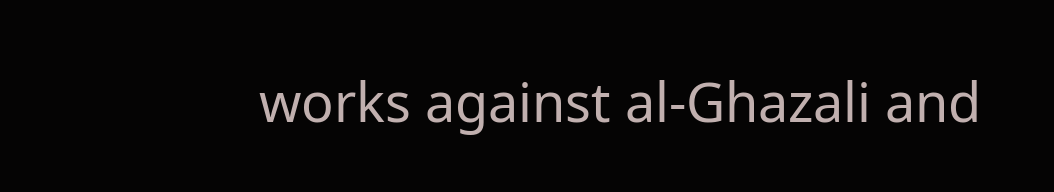works against al-Ghazali and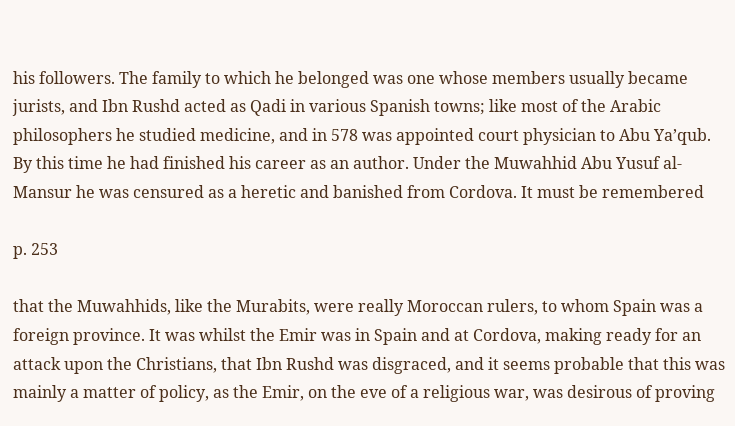his followers. The family to which he belonged was one whose members usually became jurists, and Ibn Rushd acted as Qadi in various Spanish towns; like most of the Arabic philosophers he studied medicine, and in 578 was appointed court physician to Abu Ya’qub. By this time he had finished his career as an author. Under the Muwahhid Abu Yusuf al-Mansur he was censured as a heretic and banished from Cordova. It must be remembered

p. 253

that the Muwahhids, like the Murabits, were really Moroccan rulers, to whom Spain was a foreign province. It was whilst the Emir was in Spain and at Cordova, making ready for an attack upon the Christians, that Ibn Rushd was disgraced, and it seems probable that this was mainly a matter of policy, as the Emir, on the eve of a religious war, was desirous of proving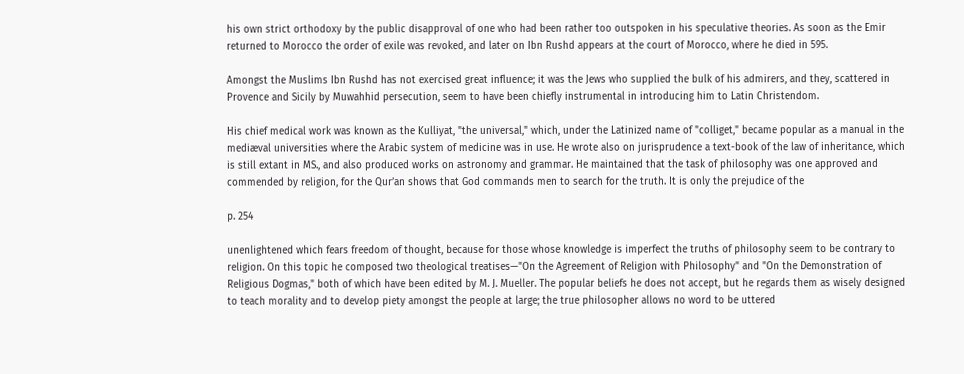his own strict orthodoxy by the public disapproval of one who had been rather too outspoken in his speculative theories. As soon as the Emir returned to Morocco the order of exile was revoked, and later on Ibn Rushd appears at the court of Morocco, where he died in 595.

Amongst the Muslims Ibn Rushd has not exercised great influence; it was the Jews who supplied the bulk of his admirers, and they, scattered in Provence and Sicily by Muwahhid persecution, seem to have been chiefly instrumental in introducing him to Latin Christendom.

His chief medical work was known as the Kulliyat, "the universal," which, under the Latinized name of "colliget," became popular as a manual in the mediæval universities where the Arabic system of medicine was in use. He wrote also on jurisprudence a text-book of the law of inheritance, which is still extant in MS., and also produced works on astronomy and grammar. He maintained that the task of philosophy was one approved and commended by religion, for the Qur’an shows that God commands men to search for the truth. It is only the prejudice of the

p. 254

unenlightened which fears freedom of thought, because for those whose knowledge is imperfect the truths of philosophy seem to be contrary to religion. On this topic he composed two theological treatises—"On the Agreement of Religion with Philosophy" and "On the Demonstration of Religious Dogmas," both of which have been edited by M. J. Mueller. The popular beliefs he does not accept, but he regards them as wisely designed to teach morality and to develop piety amongst the people at large; the true philosopher allows no word to be uttered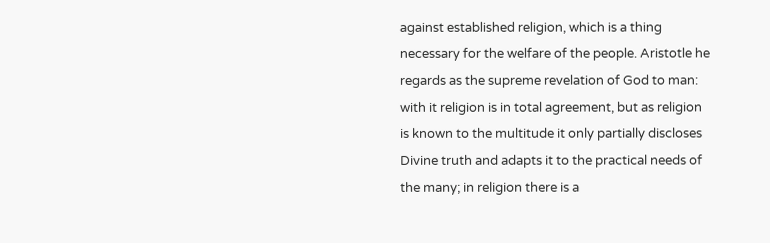against established religion, which is a thing necessary for the welfare of the people. Aristotle he regards as the supreme revelation of God to man: with it religion is in total agreement, but as religion is known to the multitude it only partially discloses Divine truth and adapts it to the practical needs of the many; in religion there is a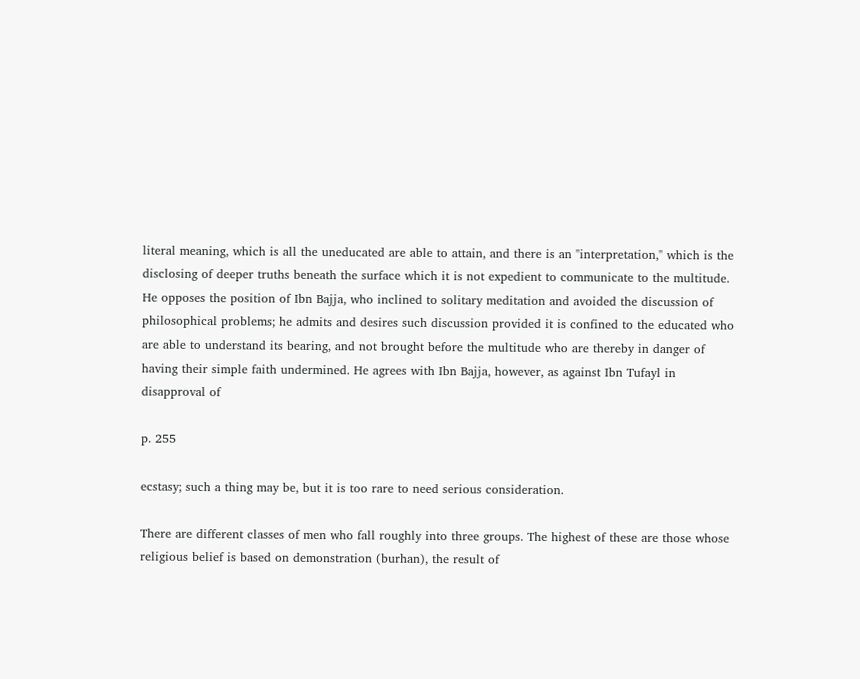literal meaning, which is all the uneducated are able to attain, and there is an "interpretation," which is the disclosing of deeper truths beneath the surface which it is not expedient to communicate to the multitude. He opposes the position of Ibn Bajja, who inclined to solitary meditation and avoided the discussion of philosophical problems; he admits and desires such discussion provided it is confined to the educated who are able to understand its bearing, and not brought before the multitude who are thereby in danger of having their simple faith undermined. He agrees with Ibn Bajja, however, as against Ibn Tufayl in disapproval of

p. 255

ecstasy; such a thing may be, but it is too rare to need serious consideration.

There are different classes of men who fall roughly into three groups. The highest of these are those whose religious belief is based on demonstration (burhan), the result of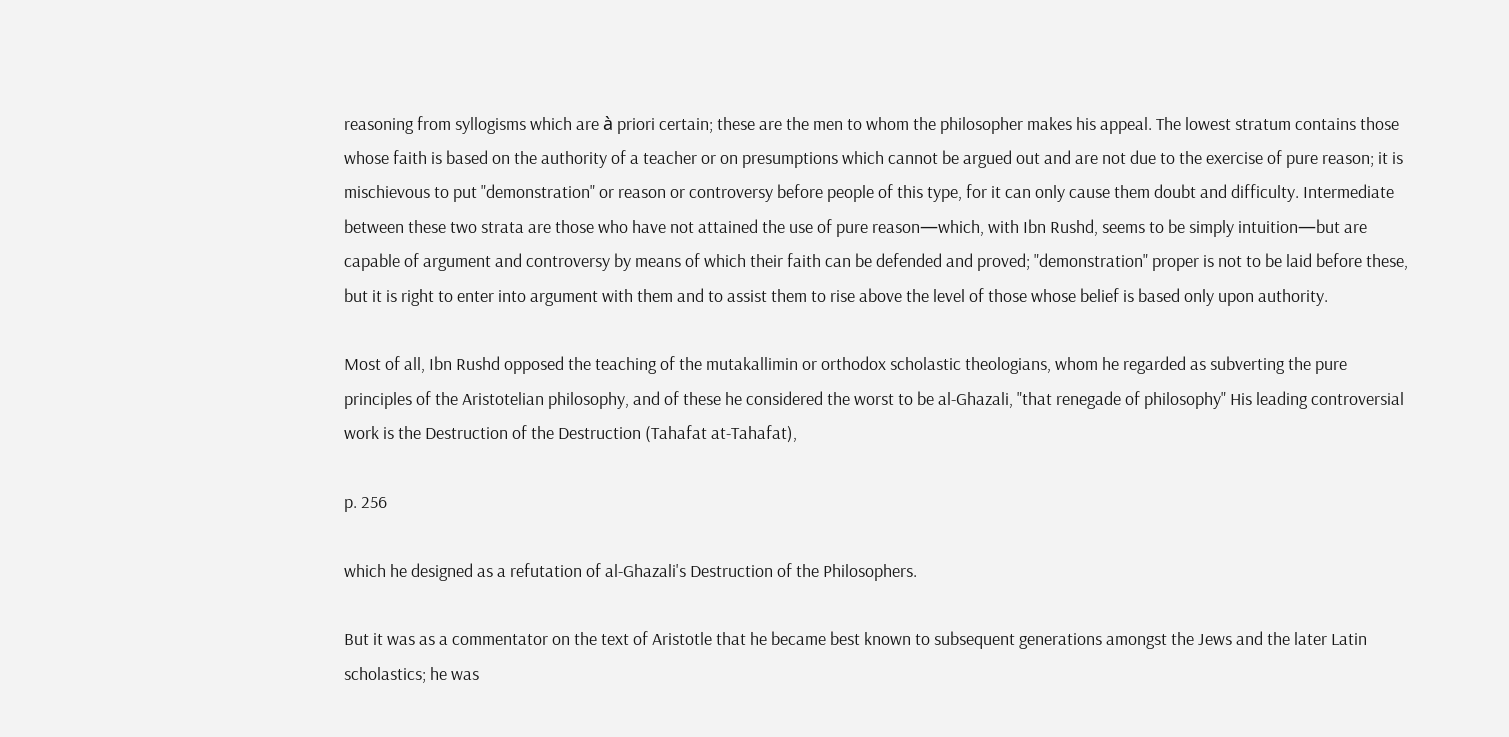reasoning from syllogisms which are à priori certain; these are the men to whom the philosopher makes his appeal. The lowest stratum contains those whose faith is based on the authority of a teacher or on presumptions which cannot be argued out and are not due to the exercise of pure reason; it is mischievous to put "demonstration" or reason or controversy before people of this type, for it can only cause them doubt and difficulty. Intermediate between these two strata are those who have not attained the use of pure reason—which, with Ibn Rushd, seems to be simply intuition—but are capable of argument and controversy by means of which their faith can be defended and proved; "demonstration" proper is not to be laid before these, but it is right to enter into argument with them and to assist them to rise above the level of those whose belief is based only upon authority.

Most of all, Ibn Rushd opposed the teaching of the mutakallimin or orthodox scholastic theologians, whom he regarded as subverting the pure principles of the Aristotelian philosophy, and of these he considered the worst to be al-Ghazali, "that renegade of philosophy" His leading controversial work is the Destruction of the Destruction (Tahafat at-Tahafat),

p. 256

which he designed as a refutation of al-Ghazali's Destruction of the Philosophers.

But it was as a commentator on the text of Aristotle that he became best known to subsequent generations amongst the Jews and the later Latin scholastics; he was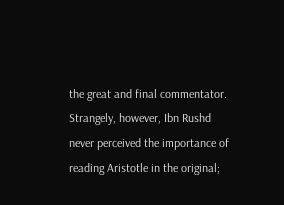the great and final commentator. Strangely, however, Ibn Rushd never perceived the importance of reading Aristotle in the original;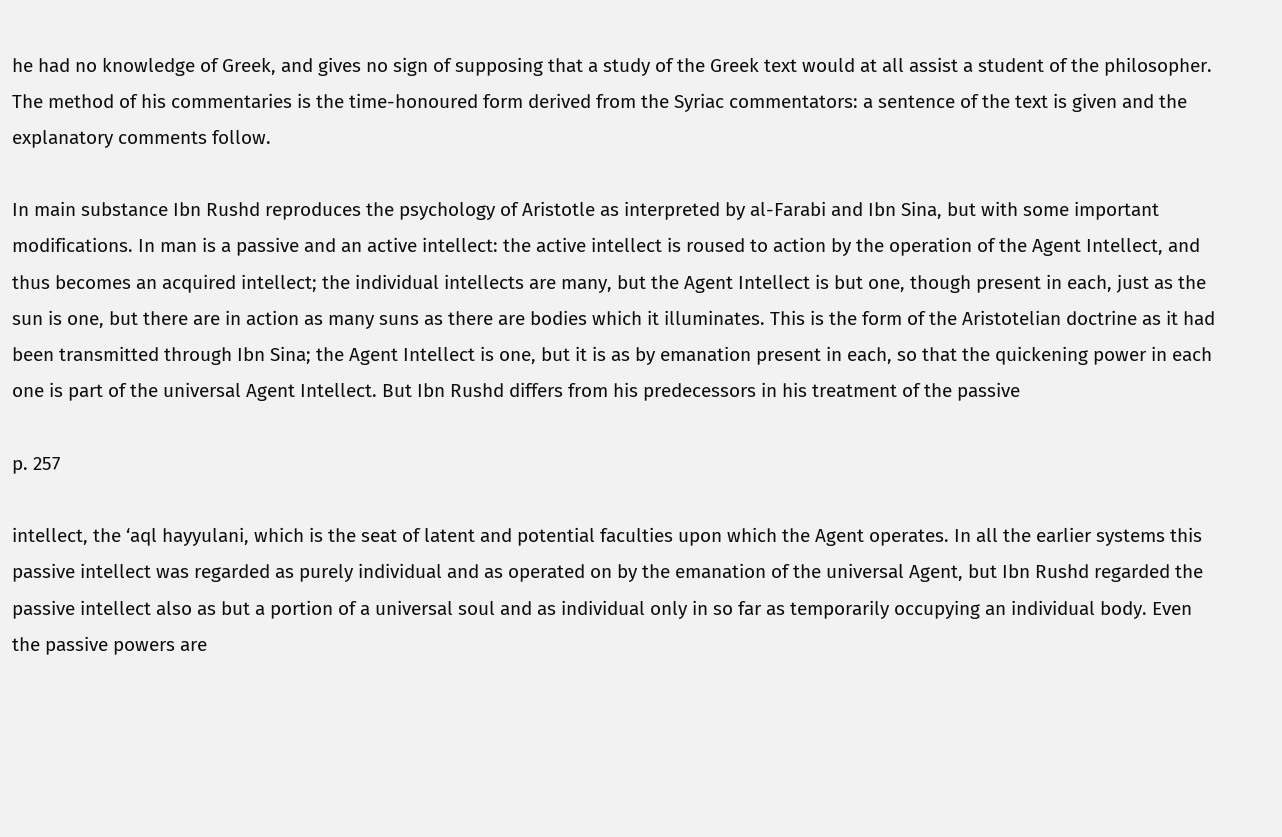he had no knowledge of Greek, and gives no sign of supposing that a study of the Greek text would at all assist a student of the philosopher. The method of his commentaries is the time-honoured form derived from the Syriac commentators: a sentence of the text is given and the explanatory comments follow.

In main substance Ibn Rushd reproduces the psychology of Aristotle as interpreted by al-Farabi and Ibn Sina, but with some important modifications. In man is a passive and an active intellect: the active intellect is roused to action by the operation of the Agent Intellect, and thus becomes an acquired intellect; the individual intellects are many, but the Agent Intellect is but one, though present in each, just as the sun is one, but there are in action as many suns as there are bodies which it illuminates. This is the form of the Aristotelian doctrine as it had been transmitted through Ibn Sina; the Agent Intellect is one, but it is as by emanation present in each, so that the quickening power in each one is part of the universal Agent Intellect. But Ibn Rushd differs from his predecessors in his treatment of the passive

p. 257

intellect, the ‘aql hayyulani, which is the seat of latent and potential faculties upon which the Agent operates. In all the earlier systems this passive intellect was regarded as purely individual and as operated on by the emanation of the universal Agent, but Ibn Rushd regarded the passive intellect also as but a portion of a universal soul and as individual only in so far as temporarily occupying an individual body. Even the passive powers are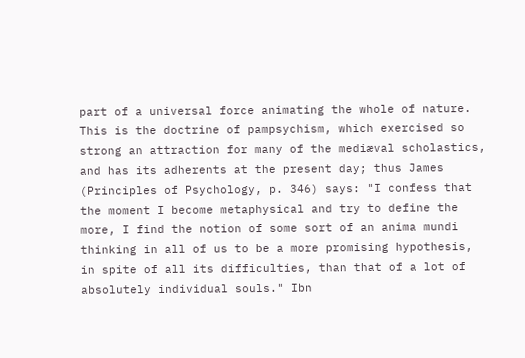part of a universal force animating the whole of nature. This is the doctrine of pampsychism, which exercised so strong an attraction for many of the mediæval scholastics, and has its adherents at the present day; thus James (Principles of Psychology, p. 346) says: "I confess that the moment I become metaphysical and try to define the more, I find the notion of some sort of an anima mundi thinking in all of us to be a more promising hypothesis, in spite of all its difficulties, than that of a lot of absolutely individual souls." Ibn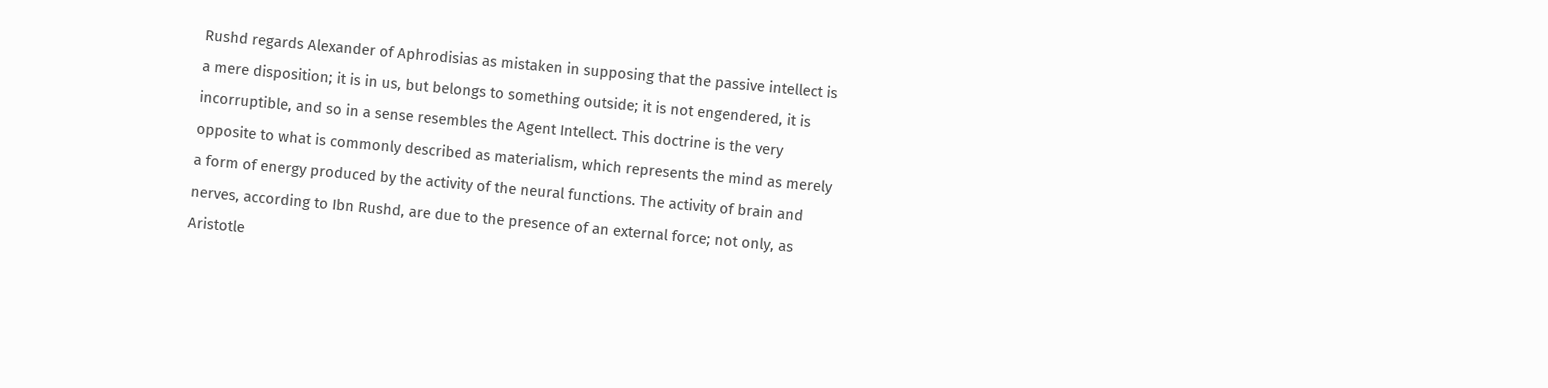Rushd regards Alexander of Aphrodisias as mistaken in supposing that the passive intellect is a mere disposition; it is in us, but belongs to something outside; it is not engendered, it is incorruptible, and so in a sense resembles the Agent Intellect. This doctrine is the very opposite to what is commonly described as materialism, which represents the mind as merely a form of energy produced by the activity of the neural functions. The activity of brain and nerves, according to Ibn Rushd, are due to the presence of an external force; not only, as Aristotle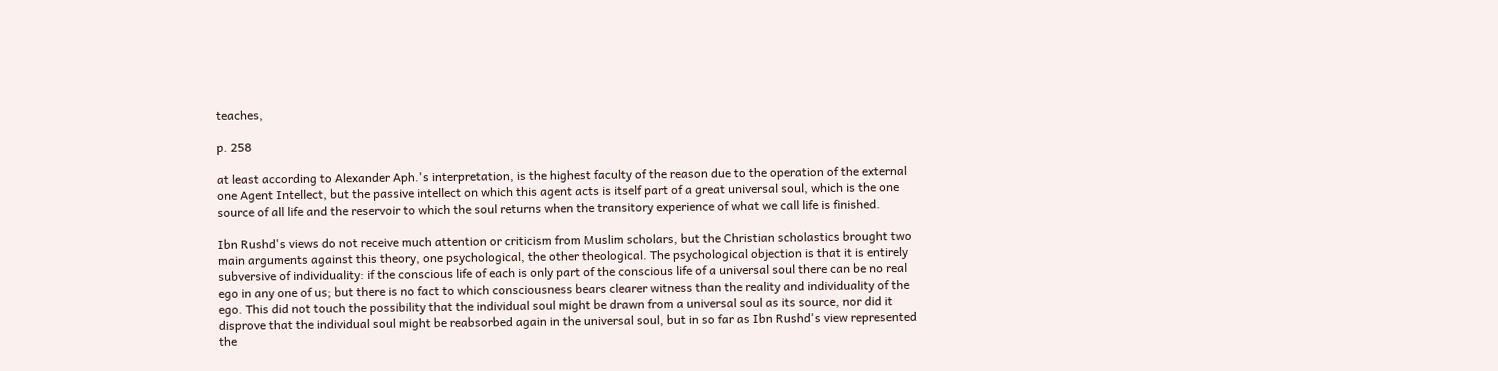teaches,

p. 258

at least according to Alexander Aph.'s interpretation, is the highest faculty of the reason due to the operation of the external one Agent Intellect, but the passive intellect on which this agent acts is itself part of a great universal soul, which is the one source of all life and the reservoir to which the soul returns when the transitory experience of what we call life is finished.

Ibn Rushd's views do not receive much attention or criticism from Muslim scholars, but the Christian scholastics brought two main arguments against this theory, one psychological, the other theological. The psychological objection is that it is entirely subversive of individuality: if the conscious life of each is only part of the conscious life of a universal soul there can be no real ego in any one of us; but there is no fact to which consciousness bears clearer witness than the reality and individuality of the ego. This did not touch the possibility that the individual soul might be drawn from a universal soul as its source, nor did it disprove that the individual soul might be reabsorbed again in the universal soul, but in so far as Ibn Rushd's view represented the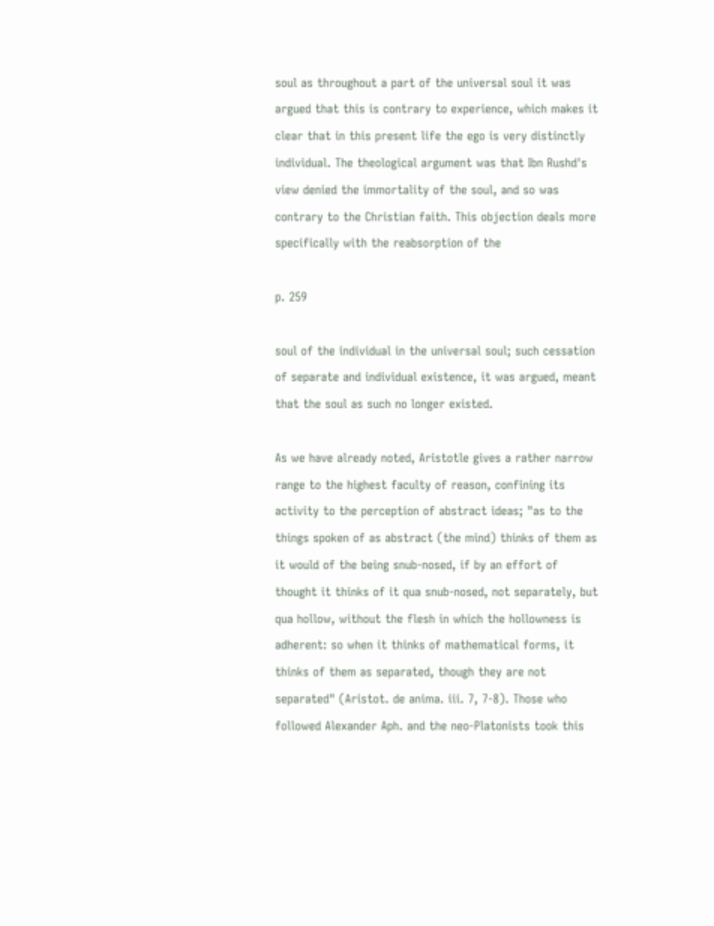soul as throughout a part of the universal soul it was argued that this is contrary to experience, which makes it clear that in this present life the ego is very distinctly individual. The theological argument was that Ibn Rushd's view denied the immortality of the soul, and so was contrary to the Christian faith. This objection deals more specifically with the reabsorption of the

p. 259

soul of the individual in the universal soul; such cessation of separate and individual existence, it was argued, meant that the soul as such no longer existed.

As we have already noted, Aristotle gives a rather narrow range to the highest faculty of reason, confining its activity to the perception of abstract ideas; "as to the things spoken of as abstract (the mind) thinks of them as it would of the being snub-nosed, if by an effort of thought it thinks of it qua snub-nosed, not separately, but qua hollow, without the flesh in which the hollowness is adherent: so when it thinks of mathematical forms, it thinks of them as separated, though they are not separated" (Aristot. de anima. iii. 7, 7-8). Those who followed Alexander Aph. and the neo-Platonists took this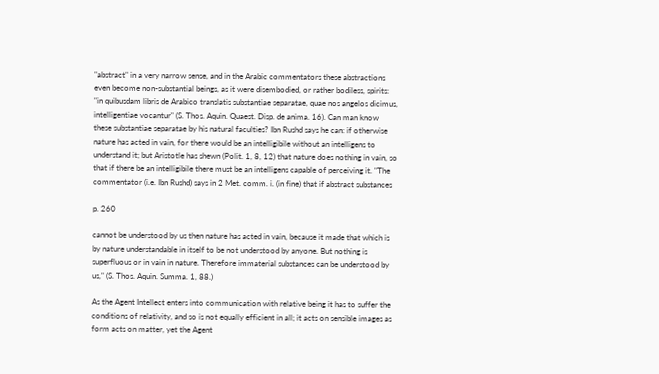"abstract" in a very narrow sense, and in the Arabic commentators these abstractions even become non-substantial beings, as it were disembodied, or rather bodiless, spirits: "in quibusdam libris de Arabico translatis substantiae separatae, quae nos angelos dicimus, intelligentiae vocantur" (S. Thos. Aquin. Quaest. Disp. de anima. 16). Can man know these substantiae separatae by his natural faculties? Ibn Rushd says he can: if otherwise nature has acted in vain, for there would be an intelligibile without an intelligens to understand it; but Aristotle has shewn (Polit. 1, 8, 12) that nature does nothing in vain, so that if there be an intelligibile there must be an intelligens capable of perceiving it. "The commentator (i.e. Ibn Rushd) says in 2 Met. comm. i. (in fine) that if abstract substances

p. 260

cannot be understood by us then nature has acted in vain, because it made that which is by nature understandable in itself to be not understood by anyone. But nothing is superfluous or in vain in nature. Therefore immaterial substances can be understood by us," (S. Thos. Aquin. Summa. 1, 88.)

As the Agent Intellect enters into communication with relative being it has to suffer the conditions of relativity, and so is not equally efficient in all; it acts on sensible images as form acts on matter, yet the Agent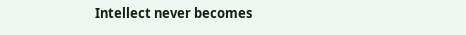Intellect never becomes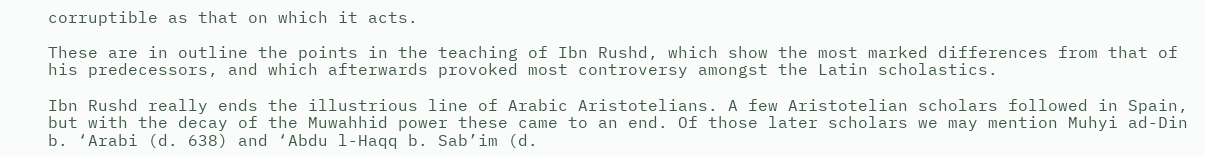corruptible as that on which it acts.

These are in outline the points in the teaching of Ibn Rushd, which show the most marked differences from that of his predecessors, and which afterwards provoked most controversy amongst the Latin scholastics.

Ibn Rushd really ends the illustrious line of Arabic Aristotelians. A few Aristotelian scholars followed in Spain, but with the decay of the Muwahhid power these came to an end. Of those later scholars we may mention Muhyi ad-Din b. ‘Arabi (d. 638) and ‘Abdu l-Haqq b. Sab’im (d.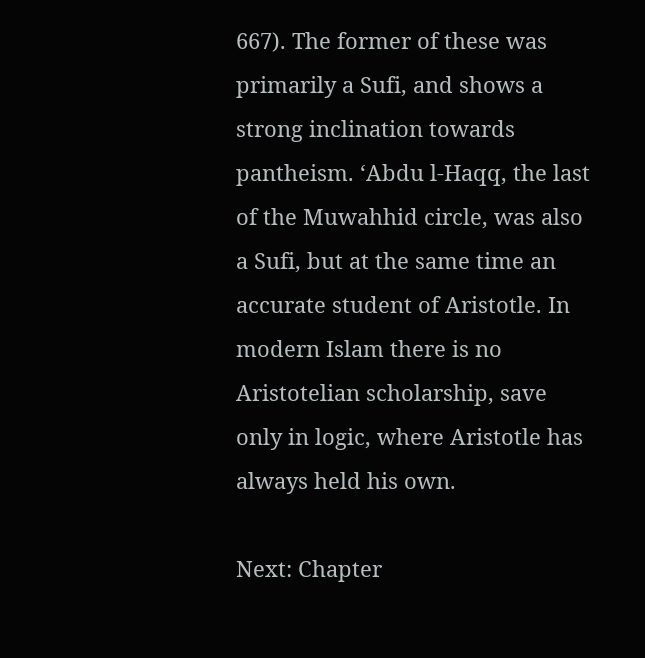667). The former of these was primarily a Sufi, and shows a strong inclination towards pantheism. ‘Abdu l-Haqq, the last of the Muwahhid circle, was also a Sufi, but at the same time an accurate student of Aristotle. In modern Islam there is no Aristotelian scholarship, save only in logic, where Aristotle has always held his own.

Next: Chapter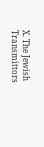X. The Jewish Transmittors